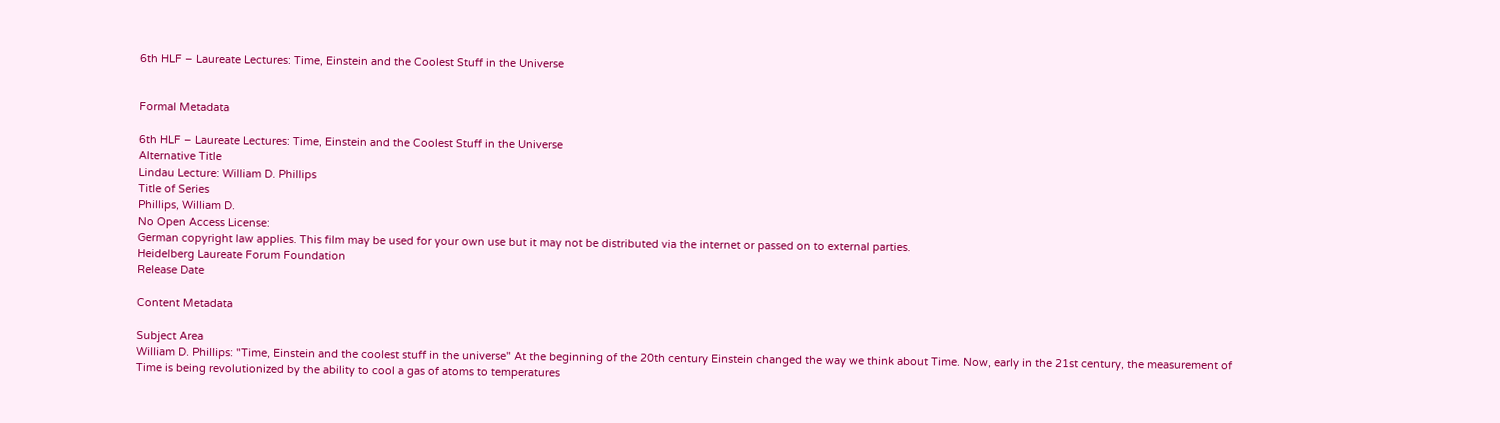6th HLF – Laureate Lectures: Time, Einstein and the Coolest Stuff in the Universe


Formal Metadata

6th HLF – Laureate Lectures: Time, Einstein and the Coolest Stuff in the Universe
Alternative Title
Lindau Lecture: William D. Phillips
Title of Series
Phillips, William D.
No Open Access License:
German copyright law applies. This film may be used for your own use but it may not be distributed via the internet or passed on to external parties.
Heidelberg Laureate Forum Foundation
Release Date

Content Metadata

Subject Area
William D. Phillips: "Time, Einstein and the coolest stuff in the universe" At the beginning of the 20th century Einstein changed the way we think about Time. Now, early in the 21st century, the measurement of Time is being revolutionized by the ability to cool a gas of atoms to temperatures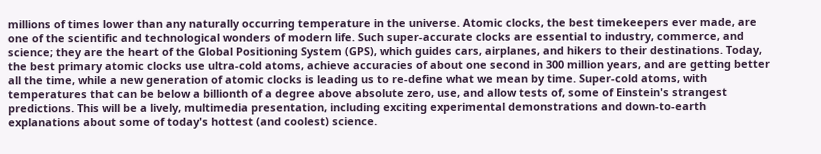millions of times lower than any naturally occurring temperature in the universe. Atomic clocks, the best timekeepers ever made, are one of the scientific and technological wonders of modern life. Such super-accurate clocks are essential to industry, commerce, and science; they are the heart of the Global Positioning System (GPS), which guides cars, airplanes, and hikers to their destinations. Today, the best primary atomic clocks use ultra-cold atoms, achieve accuracies of about one second in 300 million years, and are getting better all the time, while a new generation of atomic clocks is leading us to re-define what we mean by time. Super-cold atoms, with temperatures that can be below a billionth of a degree above absolute zero, use, and allow tests of, some of Einstein's strangest predictions. This will be a lively, multimedia presentation, including exciting experimental demonstrations and down-to-earth explanations about some of today's hottest (and coolest) science.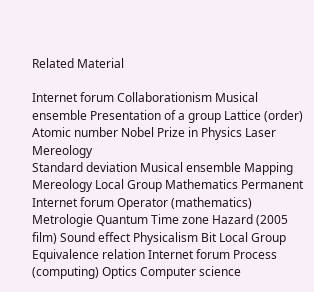Related Material

Internet forum Collaborationism Musical ensemble Presentation of a group Lattice (order) Atomic number Nobel Prize in Physics Laser Mereology
Standard deviation Musical ensemble Mapping Mereology Local Group Mathematics Permanent Internet forum Operator (mathematics) Metrologie Quantum Time zone Hazard (2005 film) Sound effect Physicalism Bit Local Group Equivalence relation Internet forum Process (computing) Optics Computer science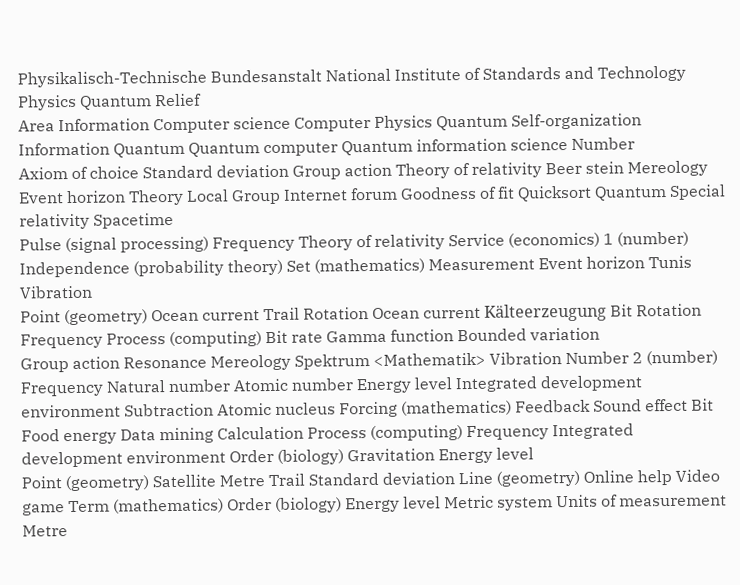Physikalisch-Technische Bundesanstalt National Institute of Standards and Technology Physics Quantum Relief
Area Information Computer science Computer Physics Quantum Self-organization Information Quantum Quantum computer Quantum information science Number
Axiom of choice Standard deviation Group action Theory of relativity Beer stein Mereology Event horizon Theory Local Group Internet forum Goodness of fit Quicksort Quantum Special relativity Spacetime
Pulse (signal processing) Frequency Theory of relativity Service (economics) 1 (number) Independence (probability theory) Set (mathematics) Measurement Event horizon Tunis Vibration
Point (geometry) Ocean current Trail Rotation Ocean current Kälteerzeugung Bit Rotation Frequency Process (computing) Bit rate Gamma function Bounded variation
Group action Resonance Mereology Spektrum <Mathematik> Vibration Number 2 (number) Frequency Natural number Atomic number Energy level Integrated development environment Subtraction Atomic nucleus Forcing (mathematics) Feedback Sound effect Bit Food energy Data mining Calculation Process (computing) Frequency Integrated development environment Order (biology) Gravitation Energy level
Point (geometry) Satellite Metre Trail Standard deviation Line (geometry) Online help Video game Term (mathematics) Order (biology) Energy level Metric system Units of measurement
Metre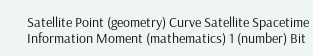Satellite Point (geometry) Curve Satellite Spacetime Information Moment (mathematics) 1 (number) Bit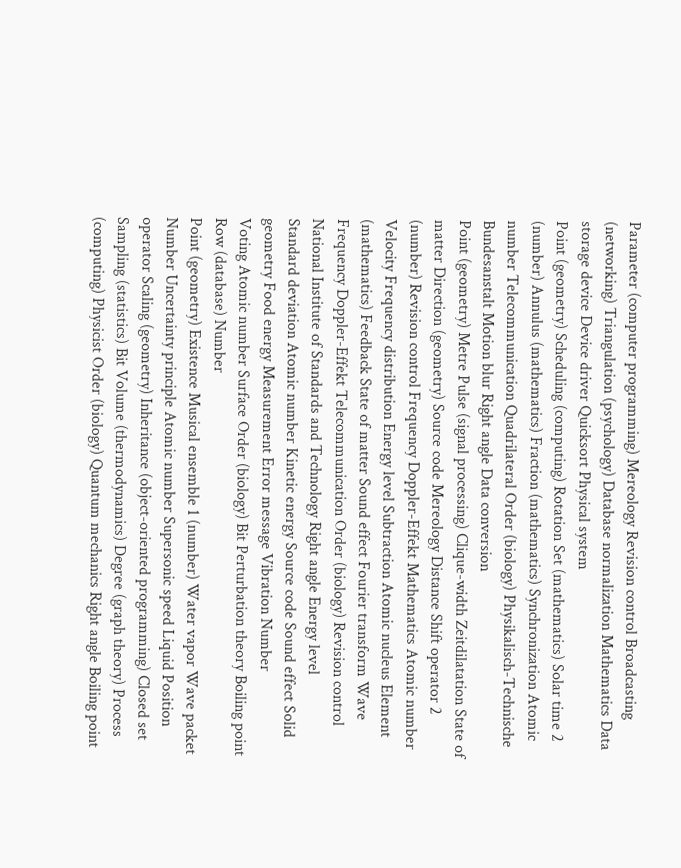Parameter (computer programming) Mereology Revision control Broadcasting (networking) Triangulation (psychology) Database normalization Mathematics Data storage device Device driver Quicksort Physical system
Point (geometry) Scheduling (computing) Rotation Set (mathematics) Solar time 2 (number) Annulus (mathematics) Fraction (mathematics) Synchronization Atomic number Telecommunication Quadrilateral Order (biology) Physikalisch-Technische Bundesanstalt Motion blur Right angle Data conversion
Point (geometry) Metre Pulse (signal processing) Clique-width Zeitdilatation State of matter Direction (geometry) Source code Mereology Distance Shift operator 2 (number) Revision control Frequency Doppler-Effekt Mathematics Atomic number Velocity Frequency distribution Energy level Subtraction Atomic nucleus Element (mathematics) Feedback State of matter Sound effect Fourier transform Wave Frequency Doppler-Effekt Telecommunication Order (biology) Revision control National Institute of Standards and Technology Right angle Energy level
Standard deviation Atomic number Kinetic energy Source code Sound effect Solid geometry Food energy Measurement Error message Vibration Number
Voting Atomic number Surface Order (biology) Bit Perturbation theory Boiling point Row (database) Number
Point (geometry) Existence Musical ensemble 1 (number) Water vapor Wave packet Number Uncertainty principle Atomic number Supersonic speed Liquid Position operator Scaling (geometry) Inheritance (object-oriented programming) Closed set Sampling (statistics) Bit Volume (thermodynamics) Degree (graph theory) Process (computing) Physicist Order (biology) Quantum mechanics Right angle Boiling point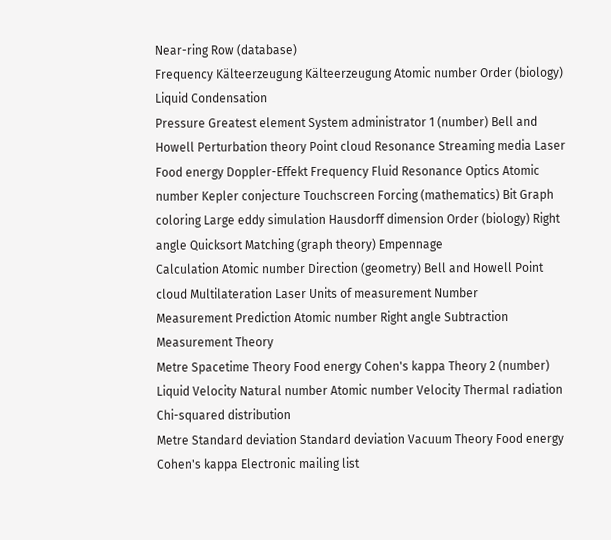Near-ring Row (database)
Frequency Kälteerzeugung Kälteerzeugung Atomic number Order (biology) Liquid Condensation
Pressure Greatest element System administrator 1 (number) Bell and Howell Perturbation theory Point cloud Resonance Streaming media Laser Food energy Doppler-Effekt Frequency Fluid Resonance Optics Atomic number Kepler conjecture Touchscreen Forcing (mathematics) Bit Graph coloring Large eddy simulation Hausdorff dimension Order (biology) Right angle Quicksort Matching (graph theory) Empennage
Calculation Atomic number Direction (geometry) Bell and Howell Point cloud Multilateration Laser Units of measurement Number
Measurement Prediction Atomic number Right angle Subtraction Measurement Theory
Metre Spacetime Theory Food energy Cohen's kappa Theory 2 (number) Liquid Velocity Natural number Atomic number Velocity Thermal radiation Chi-squared distribution
Metre Standard deviation Standard deviation Vacuum Theory Food energy Cohen's kappa Electronic mailing list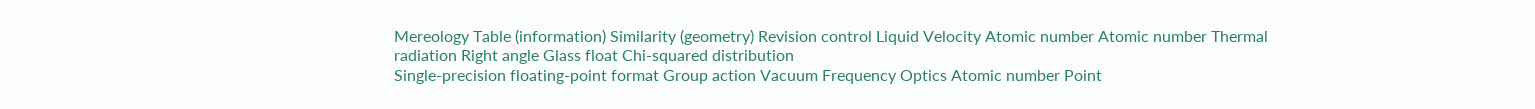Mereology Table (information) Similarity (geometry) Revision control Liquid Velocity Atomic number Atomic number Thermal radiation Right angle Glass float Chi-squared distribution
Single-precision floating-point format Group action Vacuum Frequency Optics Atomic number Point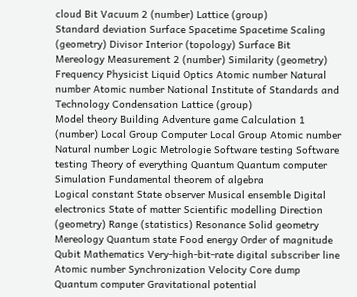cloud Bit Vacuum 2 (number) Lattice (group)
Standard deviation Surface Spacetime Spacetime Scaling (geometry) Divisor Interior (topology) Surface Bit Mereology Measurement 2 (number) Similarity (geometry) Frequency Physicist Liquid Optics Atomic number Natural number Atomic number National Institute of Standards and Technology Condensation Lattice (group)
Model theory Building Adventure game Calculation 1 (number) Local Group Computer Local Group Atomic number Natural number Logic Metrologie Software testing Software testing Theory of everything Quantum Quantum computer Simulation Fundamental theorem of algebra
Logical constant State observer Musical ensemble Digital electronics State of matter Scientific modelling Direction (geometry) Range (statistics) Resonance Solid geometry Mereology Quantum state Food energy Order of magnitude Qubit Mathematics Very-high-bit-rate digital subscriber line Atomic number Synchronization Velocity Core dump Quantum computer Gravitational potential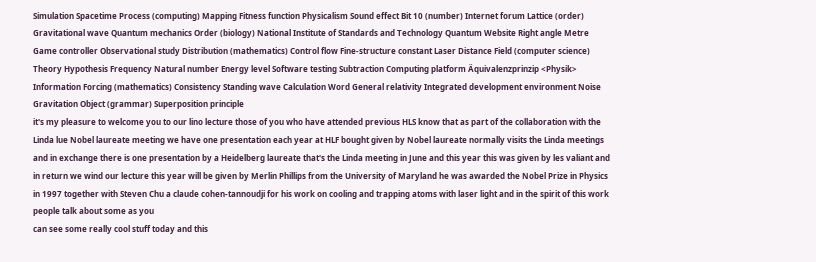Simulation Spacetime Process (computing) Mapping Fitness function Physicalism Sound effect Bit 10 (number) Internet forum Lattice (order) Gravitational wave Quantum mechanics Order (biology) National Institute of Standards and Technology Quantum Website Right angle Metre Game controller Observational study Distribution (mathematics) Control flow Fine-structure constant Laser Distance Field (computer science) Theory Hypothesis Frequency Natural number Energy level Software testing Subtraction Computing platform Äquivalenzprinzip <Physik> Information Forcing (mathematics) Consistency Standing wave Calculation Word General relativity Integrated development environment Noise Gravitation Object (grammar) Superposition principle
it's my pleasure to welcome you to our lino lecture those of you who have attended previous HLS know that as part of the collaboration with the Linda lue Nobel laureate meeting we have one presentation each year at HLF bought given by Nobel laureate normally visits the Linda meetings and in exchange there is one presentation by a Heidelberg laureate that's the Linda meeting in June and this year this was given by les valiant and in return we wind our lecture this year will be given by Merlin Phillips from the University of Maryland he was awarded the Nobel Prize in Physics in 1997 together with Steven Chu a claude cohen-tannoudji for his work on cooling and trapping atoms with laser light and in the spirit of this work people talk about some as you
can see some really cool stuff today and this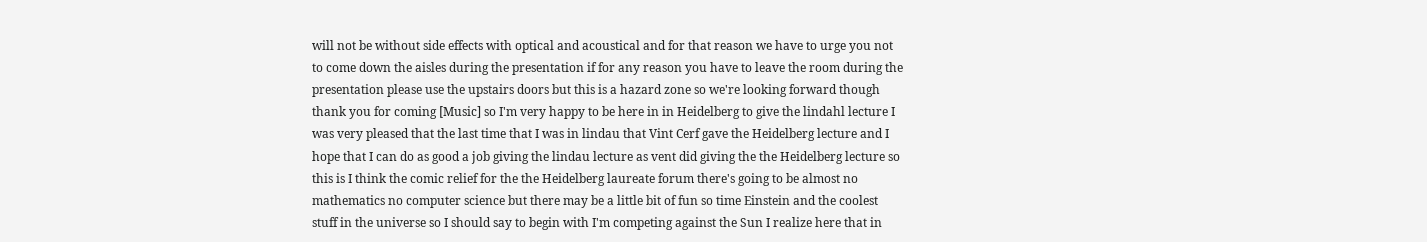will not be without side effects with optical and acoustical and for that reason we have to urge you not to come down the aisles during the presentation if for any reason you have to leave the room during the presentation please use the upstairs doors but this is a hazard zone so we're looking forward though thank you for coming [Music] so I'm very happy to be here in in Heidelberg to give the lindahl lecture I was very pleased that the last time that I was in lindau that Vint Cerf gave the Heidelberg lecture and I hope that I can do as good a job giving the lindau lecture as vent did giving the the Heidelberg lecture so this is I think the comic relief for the the Heidelberg laureate forum there's going to be almost no mathematics no computer science but there may be a little bit of fun so time Einstein and the coolest stuff in the universe so I should say to begin with I'm competing against the Sun I realize here that in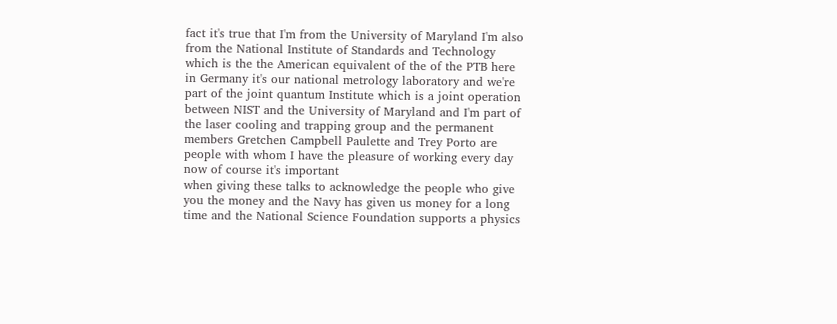fact it's true that I'm from the University of Maryland I'm also from the National Institute of Standards and Technology which is the the American equivalent of the of the PTB here in Germany it's our national metrology laboratory and we're part of the joint quantum Institute which is a joint operation between NIST and the University of Maryland and I'm part of the laser cooling and trapping group and the permanent members Gretchen Campbell Paulette and Trey Porto are people with whom I have the pleasure of working every day now of course it's important
when giving these talks to acknowledge the people who give you the money and the Navy has given us money for a long time and the National Science Foundation supports a physics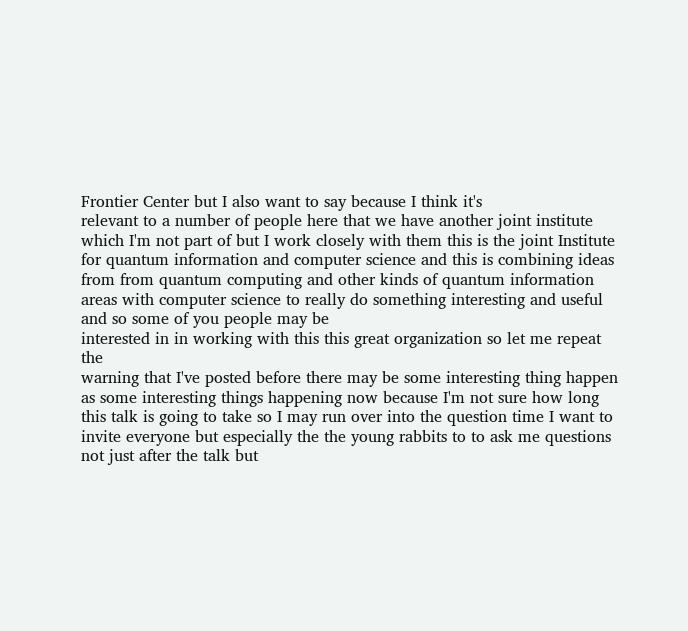Frontier Center but I also want to say because I think it's
relevant to a number of people here that we have another joint institute which I'm not part of but I work closely with them this is the joint Institute for quantum information and computer science and this is combining ideas from from quantum computing and other kinds of quantum information areas with computer science to really do something interesting and useful and so some of you people may be
interested in in working with this this great organization so let me repeat the
warning that I've posted before there may be some interesting thing happen as some interesting things happening now because I'm not sure how long this talk is going to take so I may run over into the question time I want to invite everyone but especially the the young rabbits to to ask me questions not just after the talk but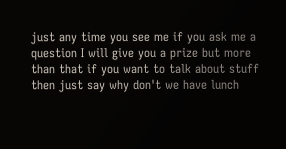just any time you see me if you ask me a question I will give you a prize but more than that if you want to talk about stuff then just say why don't we have lunch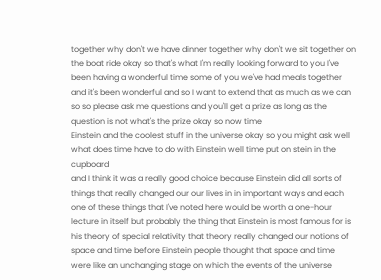together why don't we have dinner together why don't we sit together on the boat ride okay so that's what I'm really looking forward to you I've been having a wonderful time some of you we've had meals together and it's been wonderful and so I want to extend that as much as we can so so please ask me questions and you'll get a prize as long as the question is not what's the prize okay so now time
Einstein and the coolest stuff in the universe okay so you might ask well what does time have to do with Einstein well time put on stein in the cupboard
and I think it was a really good choice because Einstein did all sorts of things that really changed our our lives in in important ways and each one of these things that I've noted here would be worth a one-hour lecture in itself but probably the thing that Einstein is most famous for is his theory of special relativity that theory really changed our notions of space and time before Einstein people thought that space and time were like an unchanging stage on which the events of the universe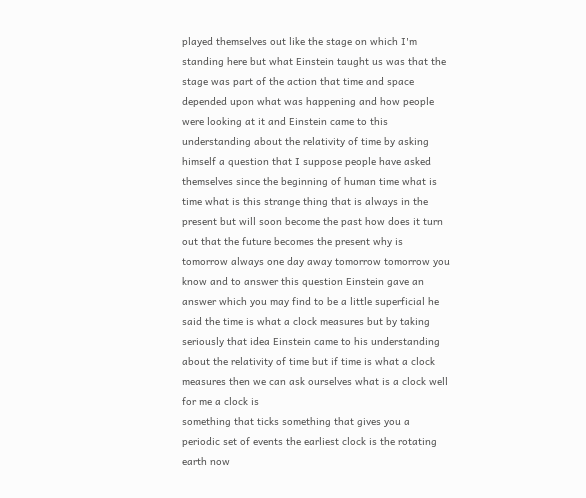played themselves out like the stage on which I'm standing here but what Einstein taught us was that the stage was part of the action that time and space depended upon what was happening and how people were looking at it and Einstein came to this understanding about the relativity of time by asking himself a question that I suppose people have asked
themselves since the beginning of human time what is time what is this strange thing that is always in the present but will soon become the past how does it turn out that the future becomes the present why is tomorrow always one day away tomorrow tomorrow you know and to answer this question Einstein gave an answer which you may find to be a little superficial he said the time is what a clock measures but by taking seriously that idea Einstein came to his understanding about the relativity of time but if time is what a clock measures then we can ask ourselves what is a clock well for me a clock is
something that ticks something that gives you a periodic set of events the earliest clock is the rotating earth now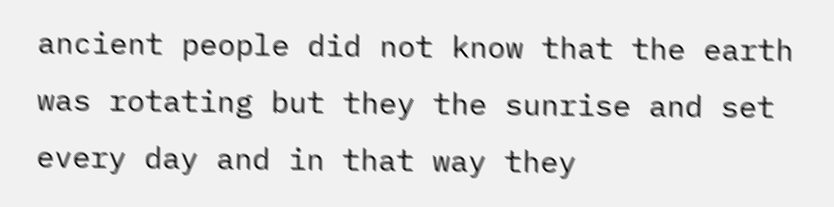ancient people did not know that the earth was rotating but they the sunrise and set every day and in that way they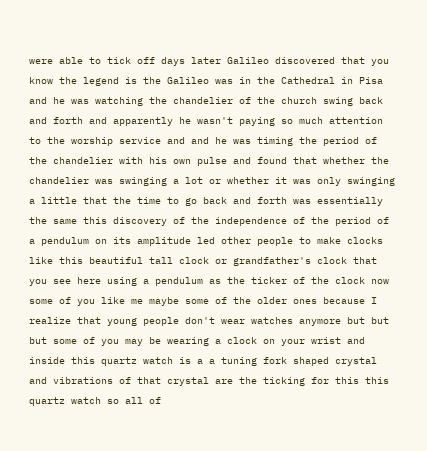were able to tick off days later Galileo discovered that you know the legend is the Galileo was in the Cathedral in Pisa and he was watching the chandelier of the church swing back and forth and apparently he wasn't paying so much attention to the worship service and and he was timing the period of the chandelier with his own pulse and found that whether the chandelier was swinging a lot or whether it was only swinging a little that the time to go back and forth was essentially the same this discovery of the independence of the period of a pendulum on its amplitude led other people to make clocks like this beautiful tall clock or grandfather's clock that you see here using a pendulum as the ticker of the clock now some of you like me maybe some of the older ones because I realize that young people don't wear watches anymore but but but some of you may be wearing a clock on your wrist and inside this quartz watch is a a tuning fork shaped crystal and vibrations of that crystal are the ticking for this this quartz watch so all of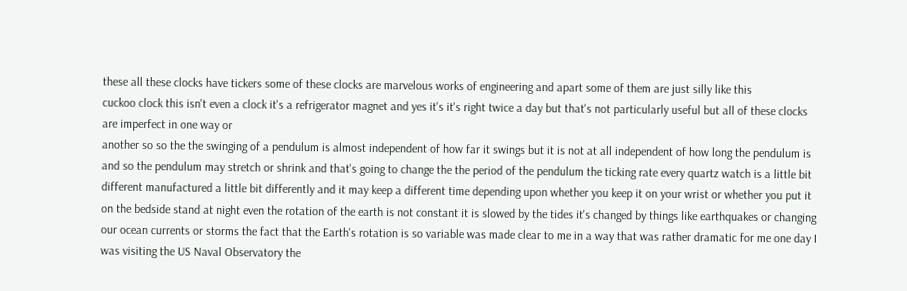these all these clocks have tickers some of these clocks are marvelous works of engineering and apart some of them are just silly like this
cuckoo clock this isn't even a clock it's a refrigerator magnet and yes it's it's right twice a day but that's not particularly useful but all of these clocks are imperfect in one way or
another so so the the swinging of a pendulum is almost independent of how far it swings but it is not at all independent of how long the pendulum is and so the pendulum may stretch or shrink and that's going to change the the period of the pendulum the ticking rate every quartz watch is a little bit different manufactured a little bit differently and it may keep a different time depending upon whether you keep it on your wrist or whether you put it on the bedside stand at night even the rotation of the earth is not constant it is slowed by the tides it's changed by things like earthquakes or changing our ocean currents or storms the fact that the Earth's rotation is so variable was made clear to me in a way that was rather dramatic for me one day I was visiting the US Naval Observatory the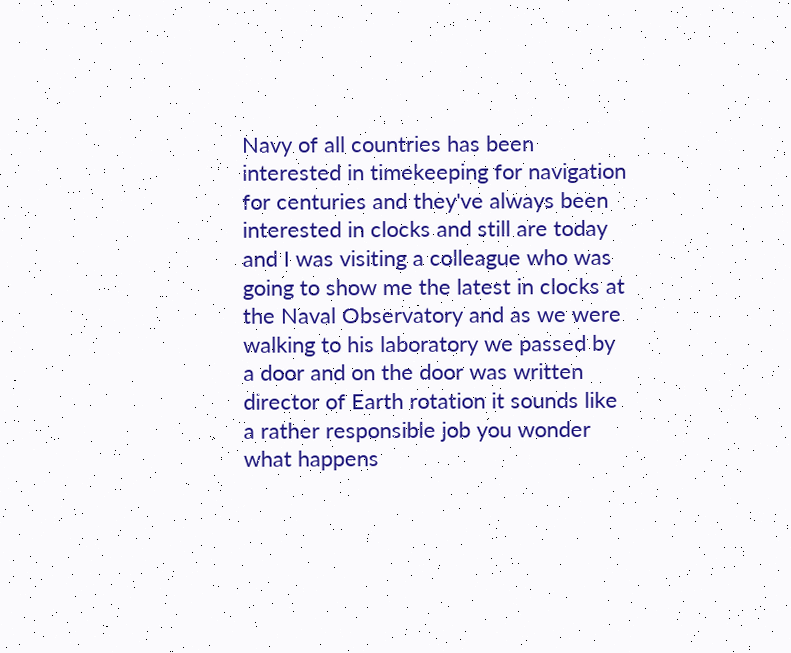Navy of all countries has been interested in timekeeping for navigation for centuries and they've always been interested in clocks and still are today and I was visiting a colleague who was going to show me the latest in clocks at the Naval Observatory and as we were walking to his laboratory we passed by a door and on the door was written director of Earth rotation it sounds like a rather responsible job you wonder what happens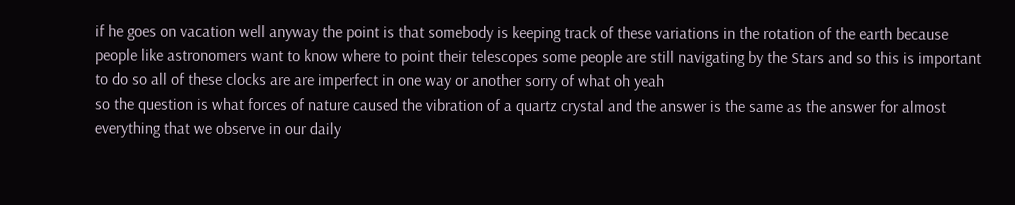if he goes on vacation well anyway the point is that somebody is keeping track of these variations in the rotation of the earth because people like astronomers want to know where to point their telescopes some people are still navigating by the Stars and so this is important to do so all of these clocks are are imperfect in one way or another sorry of what oh yeah
so the question is what forces of nature caused the vibration of a quartz crystal and the answer is the same as the answer for almost everything that we observe in our daily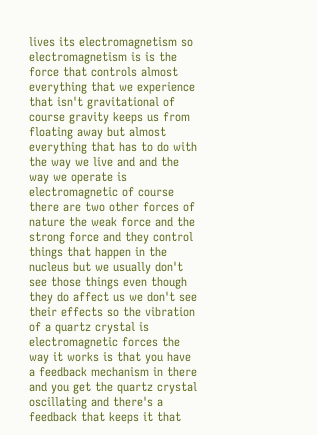lives its electromagnetism so electromagnetism is is the force that controls almost everything that we experience that isn't gravitational of course gravity keeps us from floating away but almost everything that has to do with the way we live and and the way we operate is electromagnetic of course there are two other forces of nature the weak force and the strong force and they control things that happen in the nucleus but we usually don't see those things even though they do affect us we don't see their effects so the vibration of a quartz crystal is electromagnetic forces the way it works is that you have a feedback mechanism in there and you get the quartz crystal oscillating and there's a feedback that keeps it that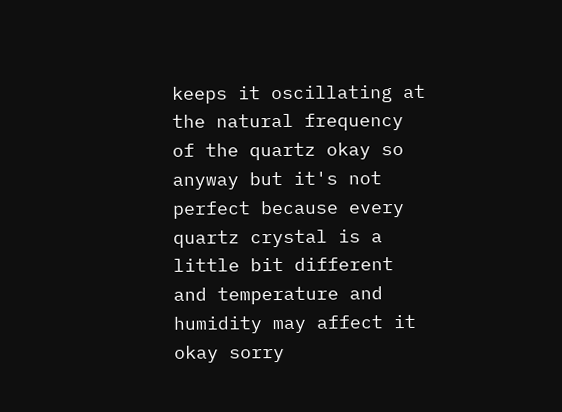keeps it oscillating at the natural frequency of the quartz okay so anyway but it's not perfect because every quartz crystal is a little bit different and temperature and humidity may affect it okay sorry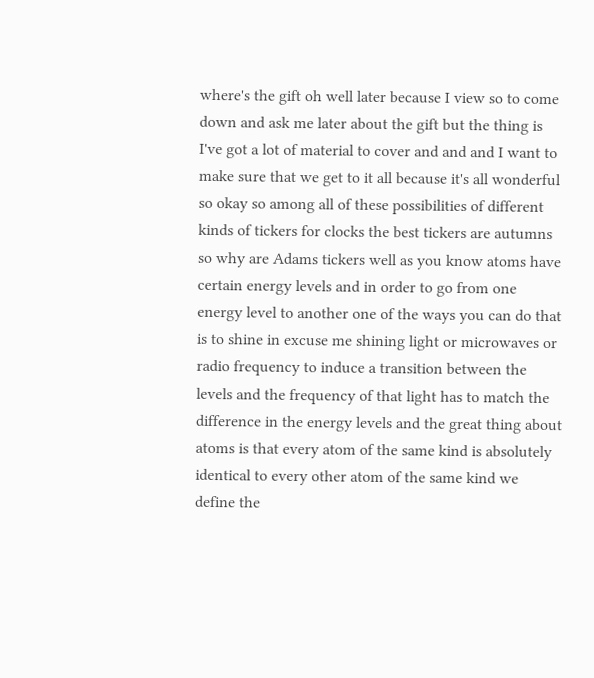where's the gift oh well later because I view so to come down and ask me later about the gift but the thing is I've got a lot of material to cover and and and I want to make sure that we get to it all because it's all wonderful so okay so among all of these possibilities of different kinds of tickers for clocks the best tickers are autumns so why are Adams tickers well as you know atoms have certain energy levels and in order to go from one energy level to another one of the ways you can do that is to shine in excuse me shining light or microwaves or radio frequency to induce a transition between the levels and the frequency of that light has to match the difference in the energy levels and the great thing about atoms is that every atom of the same kind is absolutely identical to every other atom of the same kind we define the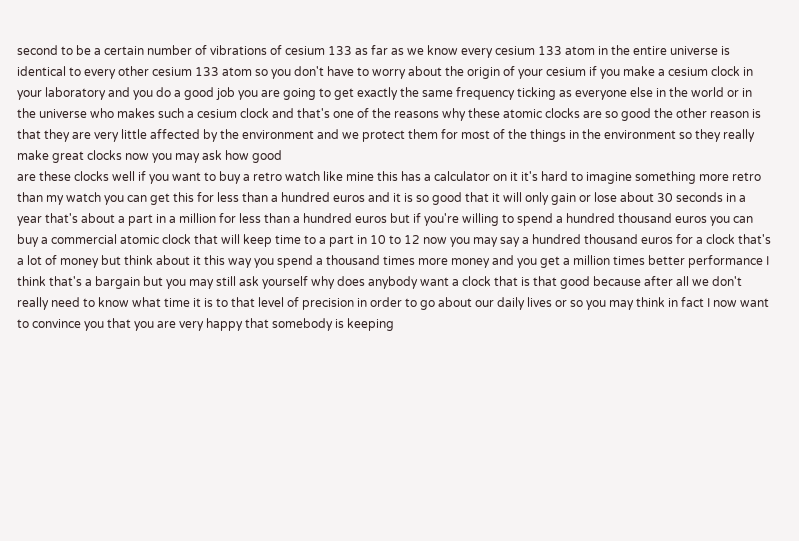second to be a certain number of vibrations of cesium 133 as far as we know every cesium 133 atom in the entire universe is identical to every other cesium 133 atom so you don't have to worry about the origin of your cesium if you make a cesium clock in your laboratory and you do a good job you are going to get exactly the same frequency ticking as everyone else in the world or in the universe who makes such a cesium clock and that's one of the reasons why these atomic clocks are so good the other reason is that they are very little affected by the environment and we protect them for most of the things in the environment so they really make great clocks now you may ask how good
are these clocks well if you want to buy a retro watch like mine this has a calculator on it it's hard to imagine something more retro than my watch you can get this for less than a hundred euros and it is so good that it will only gain or lose about 30 seconds in a year that's about a part in a million for less than a hundred euros but if you're willing to spend a hundred thousand euros you can buy a commercial atomic clock that will keep time to a part in 10 to 12 now you may say a hundred thousand euros for a clock that's a lot of money but think about it this way you spend a thousand times more money and you get a million times better performance I think that's a bargain but you may still ask yourself why does anybody want a clock that is that good because after all we don't
really need to know what time it is to that level of precision in order to go about our daily lives or so you may think in fact I now want to convince you that you are very happy that somebody is keeping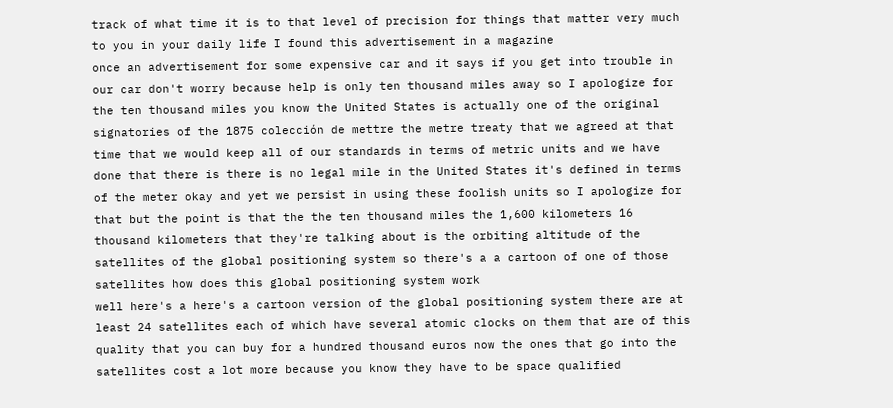track of what time it is to that level of precision for things that matter very much to you in your daily life I found this advertisement in a magazine
once an advertisement for some expensive car and it says if you get into trouble in our car don't worry because help is only ten thousand miles away so I apologize for the ten thousand miles you know the United States is actually one of the original signatories of the 1875 colección de mettre the metre treaty that we agreed at that time that we would keep all of our standards in terms of metric units and we have done that there is there is no legal mile in the United States it's defined in terms of the meter okay and yet we persist in using these foolish units so I apologize for that but the point is that the the ten thousand miles the 1,600 kilometers 16 thousand kilometers that they're talking about is the orbiting altitude of the satellites of the global positioning system so there's a a cartoon of one of those satellites how does this global positioning system work
well here's a here's a cartoon version of the global positioning system there are at least 24 satellites each of which have several atomic clocks on them that are of this quality that you can buy for a hundred thousand euros now the ones that go into the satellites cost a lot more because you know they have to be space qualified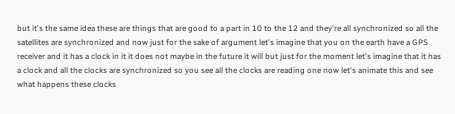but it's the same idea these are things that are good to a part in 10 to the 12 and they're all synchronized so all the satellites are synchronized and now just for the sake of argument let's imagine that you on the earth have a GPS receiver and it has a clock in it it does not maybe in the future it will but just for the moment let's imagine that it has a clock and all the clocks are synchronized so you see all the clocks are reading one now let's animate this and see what happens these clocks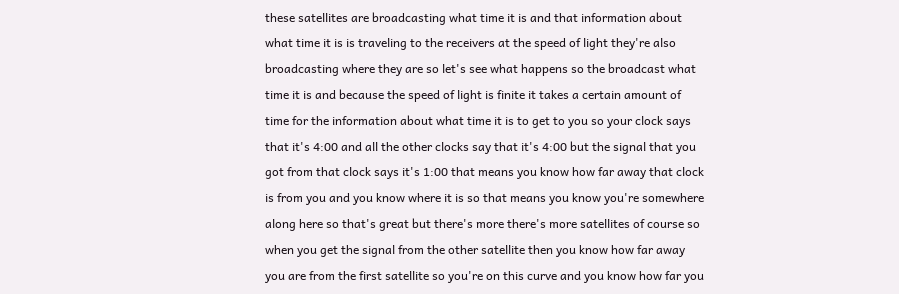these satellites are broadcasting what time it is and that information about what time it is is traveling to the receivers at the speed of light they're also broadcasting where they are so let's see what happens so the broadcast what time it is and because the speed of light is finite it takes a certain amount of time for the information about what time it is to get to you so your clock says that it's 4:00 and all the other clocks say that it's 4:00 but the signal that you got from that clock says it's 1:00 that means you know how far away that clock is from you and you know where it is so that means you know you're somewhere along here so that's great but there's more there's more satellites of course so when you get the signal from the other satellite then you know how far away you are from the first satellite so you're on this curve and you know how far you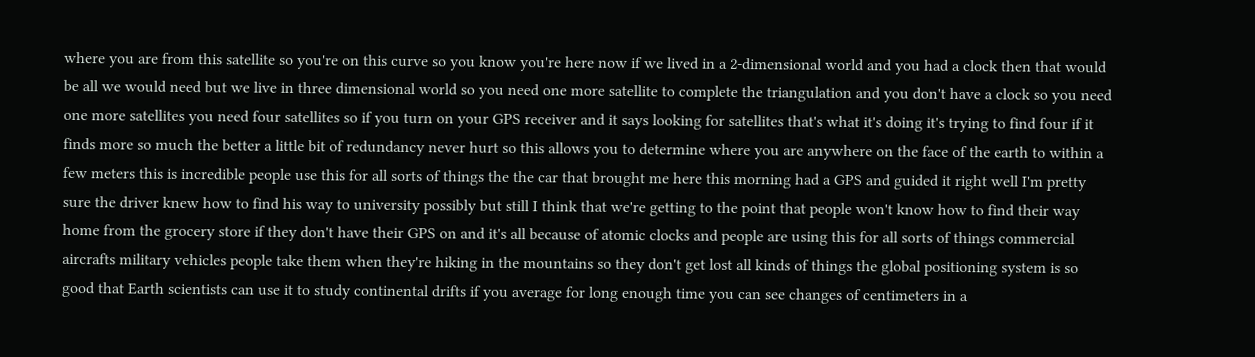where you are from this satellite so you're on this curve so you know you're here now if we lived in a 2-dimensional world and you had a clock then that would be all we would need but we live in three dimensional world so you need one more satellite to complete the triangulation and you don't have a clock so you need one more satellites you need four satellites so if you turn on your GPS receiver and it says looking for satellites that's what it's doing it's trying to find four if it finds more so much the better a little bit of redundancy never hurt so this allows you to determine where you are anywhere on the face of the earth to within a few meters this is incredible people use this for all sorts of things the the car that brought me here this morning had a GPS and guided it right well I'm pretty sure the driver knew how to find his way to university possibly but still I think that we're getting to the point that people won't know how to find their way home from the grocery store if they don't have their GPS on and it's all because of atomic clocks and people are using this for all sorts of things commercial aircrafts military vehicles people take them when they're hiking in the mountains so they don't get lost all kinds of things the global positioning system is so good that Earth scientists can use it to study continental drifts if you average for long enough time you can see changes of centimeters in a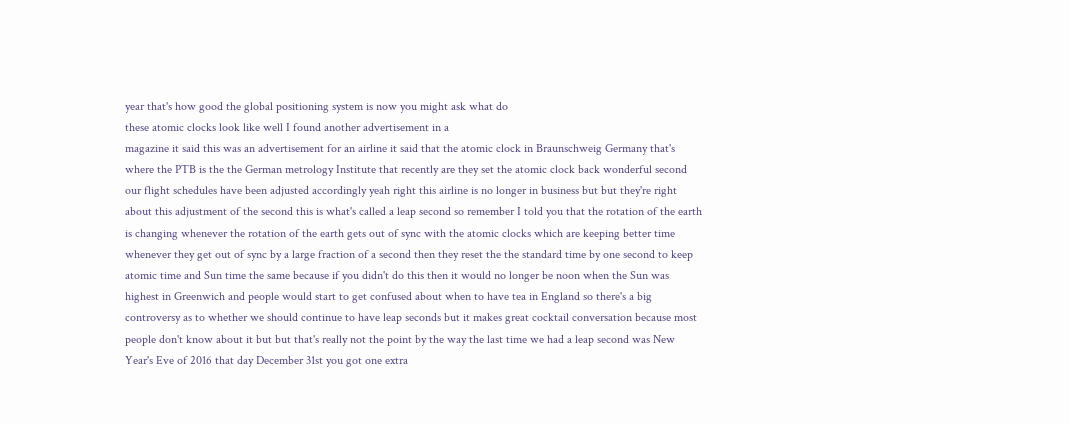year that's how good the global positioning system is now you might ask what do
these atomic clocks look like well I found another advertisement in a
magazine it said this was an advertisement for an airline it said that the atomic clock in Braunschweig Germany that's where the PTB is the the German metrology Institute that recently are they set the atomic clock back wonderful second our flight schedules have been adjusted accordingly yeah right this airline is no longer in business but but they're right about this adjustment of the second this is what's called a leap second so remember I told you that the rotation of the earth is changing whenever the rotation of the earth gets out of sync with the atomic clocks which are keeping better time whenever they get out of sync by a large fraction of a second then they reset the the standard time by one second to keep atomic time and Sun time the same because if you didn't do this then it would no longer be noon when the Sun was highest in Greenwich and people would start to get confused about when to have tea in England so there's a big controversy as to whether we should continue to have leap seconds but it makes great cocktail conversation because most people don't know about it but but that's really not the point by the way the last time we had a leap second was New Year's Eve of 2016 that day December 31st you got one extra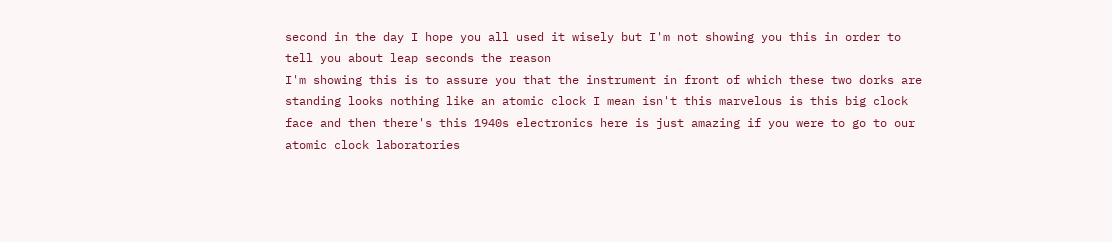second in the day I hope you all used it wisely but I'm not showing you this in order to tell you about leap seconds the reason
I'm showing this is to assure you that the instrument in front of which these two dorks are standing looks nothing like an atomic clock I mean isn't this marvelous is this big clock face and then there's this 1940s electronics here is just amazing if you were to go to our atomic clock laboratories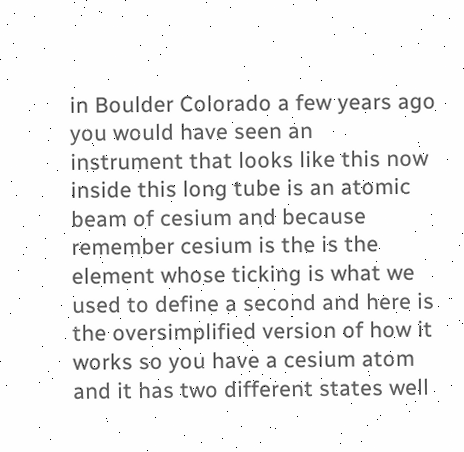in Boulder Colorado a few years ago you would have seen an
instrument that looks like this now inside this long tube is an atomic beam of cesium and because remember cesium is the is the element whose ticking is what we used to define a second and here is the oversimplified version of how it
works so you have a cesium atom and it has two different states well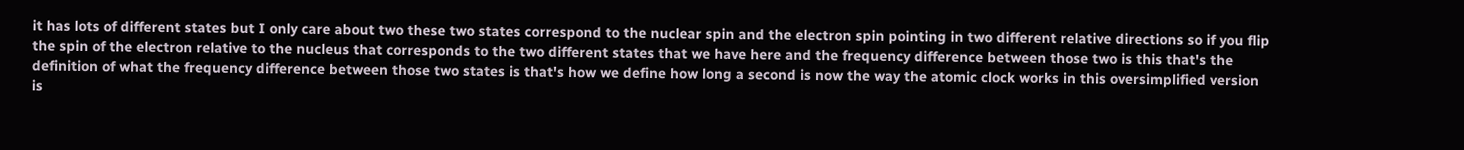it has lots of different states but I only care about two these two states correspond to the nuclear spin and the electron spin pointing in two different relative directions so if you flip the spin of the electron relative to the nucleus that corresponds to the two different states that we have here and the frequency difference between those two is this that's the definition of what the frequency difference between those two states is that's how we define how long a second is now the way the atomic clock works in this oversimplified version is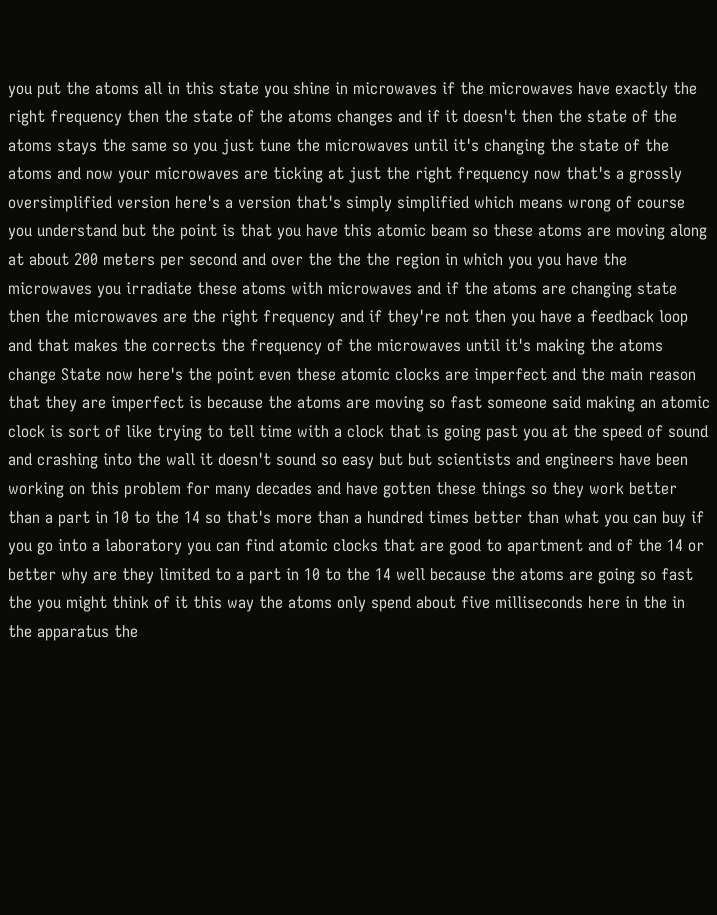you put the atoms all in this state you shine in microwaves if the microwaves have exactly the right frequency then the state of the atoms changes and if it doesn't then the state of the atoms stays the same so you just tune the microwaves until it's changing the state of the atoms and now your microwaves are ticking at just the right frequency now that's a grossly oversimplified version here's a version that's simply simplified which means wrong of course you understand but the point is that you have this atomic beam so these atoms are moving along at about 200 meters per second and over the the the region in which you you have the microwaves you irradiate these atoms with microwaves and if the atoms are changing state then the microwaves are the right frequency and if they're not then you have a feedback loop and that makes the corrects the frequency of the microwaves until it's making the atoms change State now here's the point even these atomic clocks are imperfect and the main reason that they are imperfect is because the atoms are moving so fast someone said making an atomic clock is sort of like trying to tell time with a clock that is going past you at the speed of sound and crashing into the wall it doesn't sound so easy but but scientists and engineers have been working on this problem for many decades and have gotten these things so they work better than a part in 10 to the 14 so that's more than a hundred times better than what you can buy if you go into a laboratory you can find atomic clocks that are good to apartment and of the 14 or better why are they limited to a part in 10 to the 14 well because the atoms are going so fast the you might think of it this way the atoms only spend about five milliseconds here in the in the apparatus the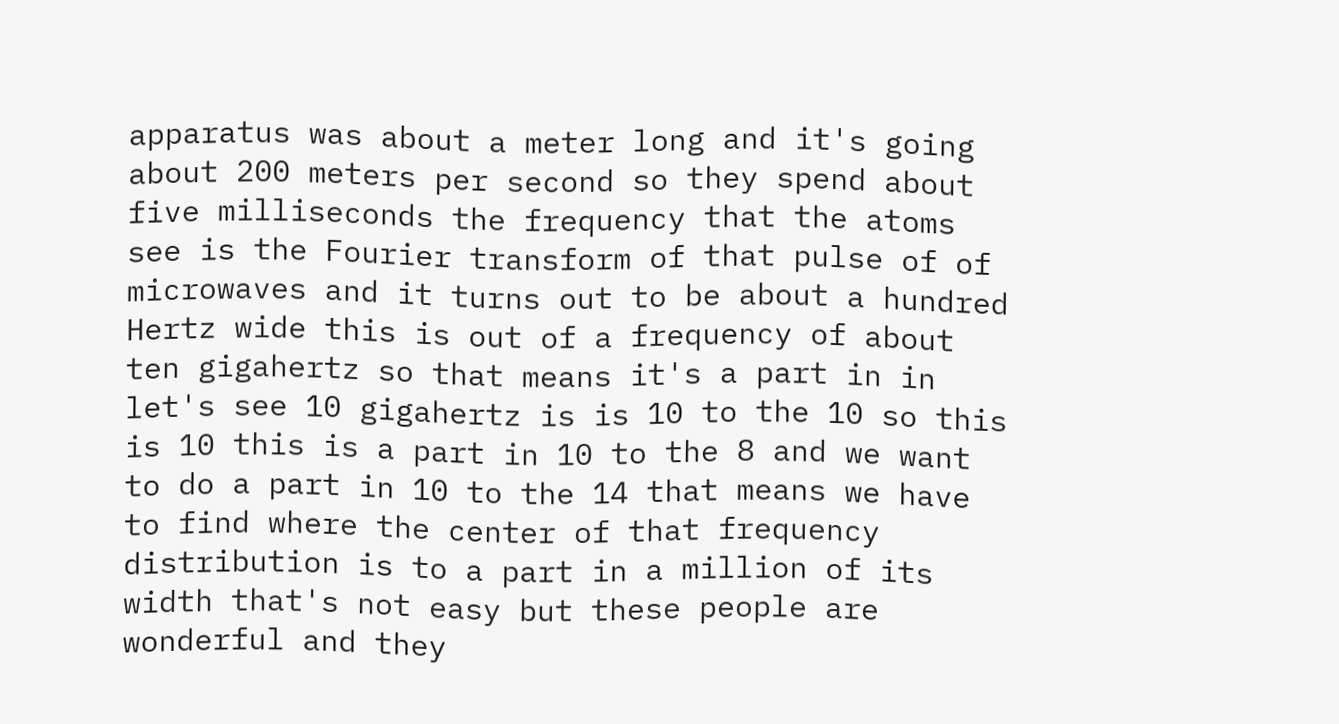apparatus was about a meter long and it's going about 200 meters per second so they spend about five milliseconds the frequency that the atoms see is the Fourier transform of that pulse of of microwaves and it turns out to be about a hundred Hertz wide this is out of a frequency of about ten gigahertz so that means it's a part in in let's see 10 gigahertz is is 10 to the 10 so this is 10 this is a part in 10 to the 8 and we want to do a part in 10 to the 14 that means we have to find where the center of that frequency distribution is to a part in a million of its width that's not easy but these people are wonderful and they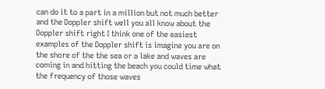can do it to a part in a million but not much better and the Doppler shift well you all know about the Doppler shift right I think one of the easiest examples of the Doppler shift is imagine you are on the shore of the the sea or a lake and waves are coming in and hitting the beach you could time what the frequency of those waves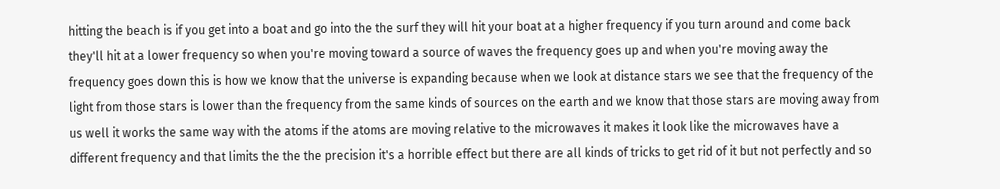hitting the beach is if you get into a boat and go into the the surf they will hit your boat at a higher frequency if you turn around and come back they'll hit at a lower frequency so when you're moving toward a source of waves the frequency goes up and when you're moving away the frequency goes down this is how we know that the universe is expanding because when we look at distance stars we see that the frequency of the light from those stars is lower than the frequency from the same kinds of sources on the earth and we know that those stars are moving away from us well it works the same way with the atoms if the atoms are moving relative to the microwaves it makes it look like the microwaves have a different frequency and that limits the the the precision it's a horrible effect but there are all kinds of tricks to get rid of it but not perfectly and so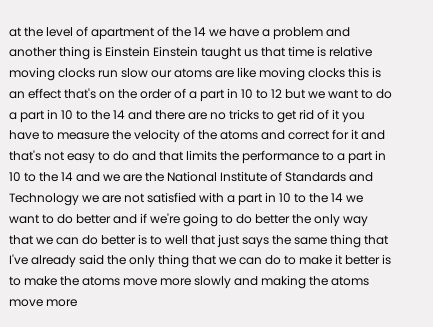at the level of apartment of the 14 we have a problem and another thing is Einstein Einstein taught us that time is relative moving clocks run slow our atoms are like moving clocks this is an effect that's on the order of a part in 10 to 12 but we want to do a part in 10 to the 14 and there are no tricks to get rid of it you have to measure the velocity of the atoms and correct for it and that's not easy to do and that limits the performance to a part in 10 to the 14 and we are the National Institute of Standards and Technology we are not satisfied with a part in 10 to the 14 we want to do better and if we're going to do better the only way that we can do better is to well that just says the same thing that I've already said the only thing that we can do to make it better is to make the atoms move more slowly and making the atoms move more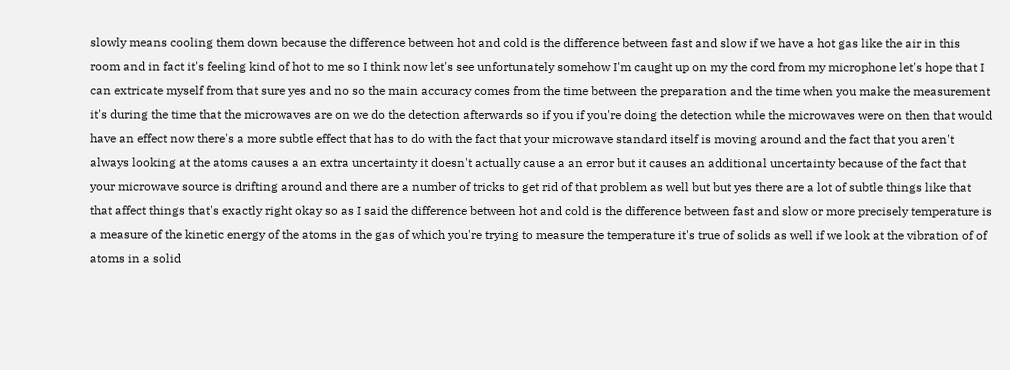slowly means cooling them down because the difference between hot and cold is the difference between fast and slow if we have a hot gas like the air in this
room and in fact it's feeling kind of hot to me so I think now let's see unfortunately somehow I'm caught up on my the cord from my microphone let's hope that I can extricate myself from that sure yes and no so the main accuracy comes from the time between the preparation and the time when you make the measurement it's during the time that the microwaves are on we do the detection afterwards so if you if you're doing the detection while the microwaves were on then that would have an effect now there's a more subtle effect that has to do with the fact that your microwave standard itself is moving around and the fact that you aren't always looking at the atoms causes a an extra uncertainty it doesn't actually cause a an error but it causes an additional uncertainty because of the fact that your microwave source is drifting around and there are a number of tricks to get rid of that problem as well but but yes there are a lot of subtle things like that that affect things that's exactly right okay so as I said the difference between hot and cold is the difference between fast and slow or more precisely temperature is a measure of the kinetic energy of the atoms in the gas of which you're trying to measure the temperature it's true of solids as well if we look at the vibration of of atoms in a solid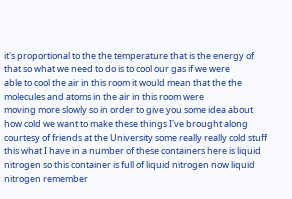it's proportional to the the temperature that is the energy of that so what we need to do is to cool our gas if we were
able to cool the air in this room it would mean that the the molecules and atoms in the air in this room were
moving more slowly so in order to give you some idea about how cold we want to make these things I've brought along courtesy of friends at the University some really really cold stuff this what I have in a number of these containers here is liquid nitrogen so this container is full of liquid nitrogen now liquid nitrogen remember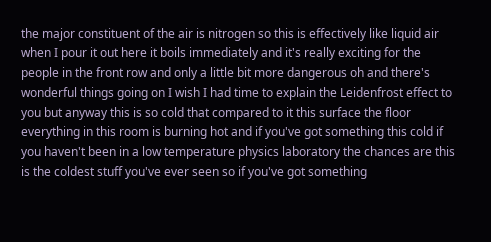the major constituent of the air is nitrogen so this is effectively like liquid air when I pour it out here it boils immediately and it's really exciting for the people in the front row and only a little bit more dangerous oh and there's wonderful things going on I wish I had time to explain the Leidenfrost effect to you but anyway this is so cold that compared to it this surface the floor everything in this room is burning hot and if you've got something this cold if you haven't been in a low temperature physics laboratory the chances are this is the coldest stuff you've ever seen so if you've got something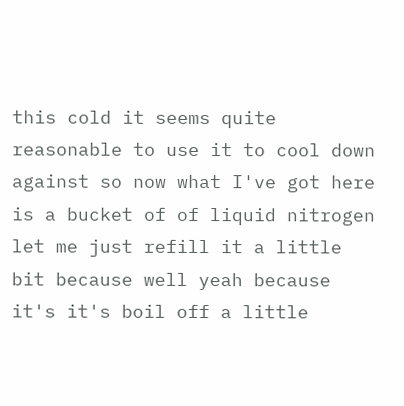this cold it seems quite reasonable to use it to cool down against so now what I've got here is a bucket of of liquid nitrogen let me just refill it a little bit because well yeah because it's it's boil off a little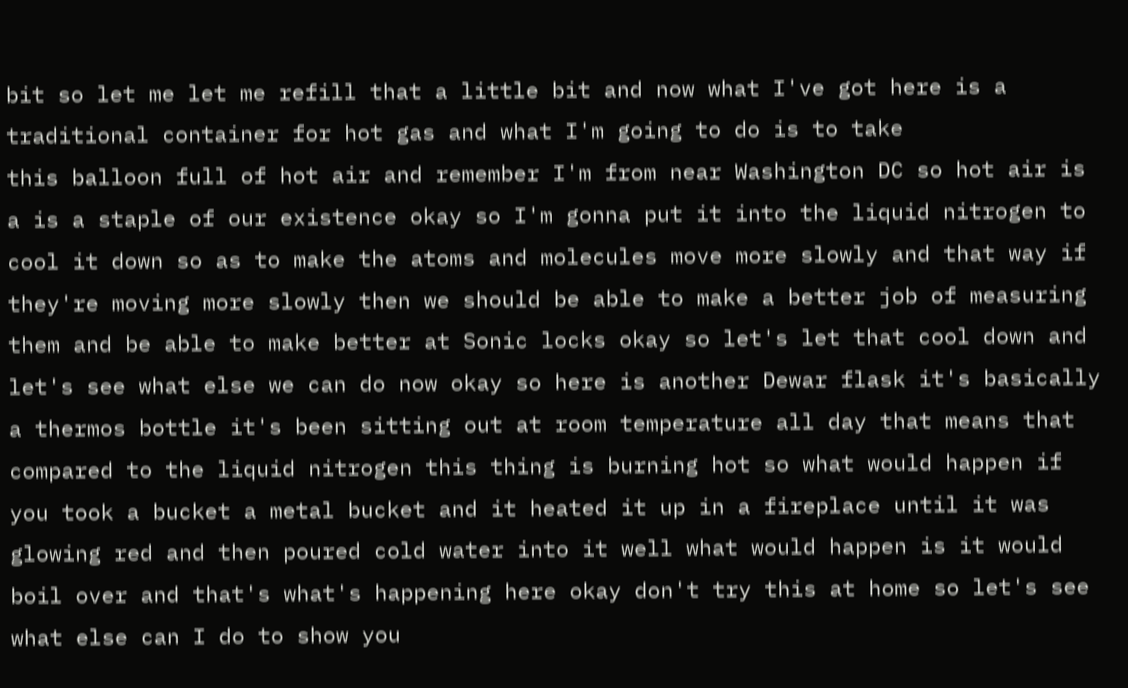bit so let me let me refill that a little bit and now what I've got here is a traditional container for hot gas and what I'm going to do is to take
this balloon full of hot air and remember I'm from near Washington DC so hot air is a is a staple of our existence okay so I'm gonna put it into the liquid nitrogen to cool it down so as to make the atoms and molecules move more slowly and that way if they're moving more slowly then we should be able to make a better job of measuring them and be able to make better at Sonic locks okay so let's let that cool down and let's see what else we can do now okay so here is another Dewar flask it's basically a thermos bottle it's been sitting out at room temperature all day that means that compared to the liquid nitrogen this thing is burning hot so what would happen if you took a bucket a metal bucket and it heated it up in a fireplace until it was glowing red and then poured cold water into it well what would happen is it would boil over and that's what's happening here okay don't try this at home so let's see what else can I do to show you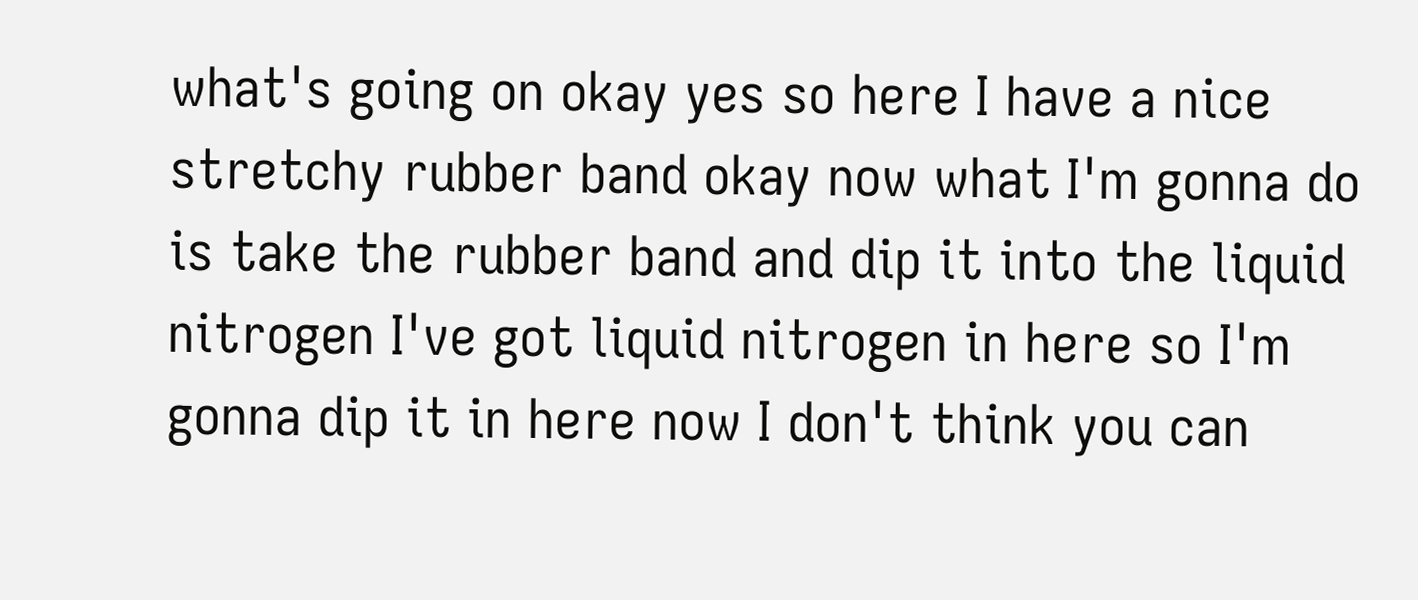what's going on okay yes so here I have a nice stretchy rubber band okay now what I'm gonna do is take the rubber band and dip it into the liquid nitrogen I've got liquid nitrogen in here so I'm gonna dip it in here now I don't think you can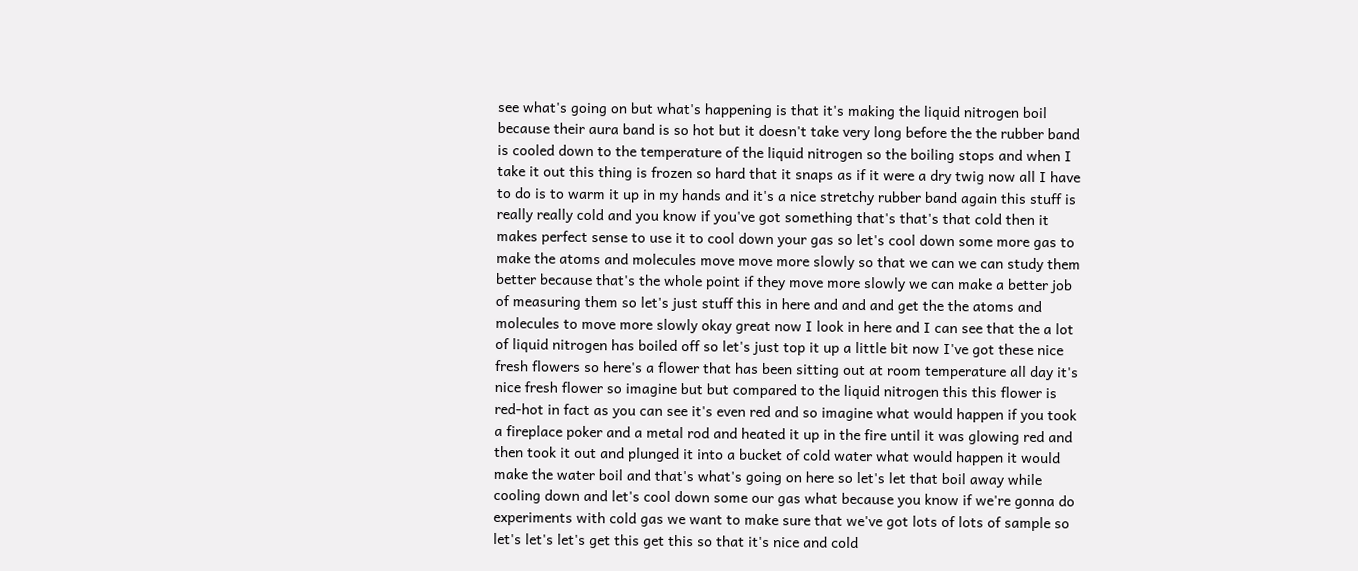see what's going on but what's happening is that it's making the liquid nitrogen boil because their aura band is so hot but it doesn't take very long before the the rubber band is cooled down to the temperature of the liquid nitrogen so the boiling stops and when I take it out this thing is frozen so hard that it snaps as if it were a dry twig now all I have to do is to warm it up in my hands and it's a nice stretchy rubber band again this stuff is really really cold and you know if you've got something that's that's that cold then it makes perfect sense to use it to cool down your gas so let's cool down some more gas to make the atoms and molecules move move more slowly so that we can we can study them better because that's the whole point if they move more slowly we can make a better job of measuring them so let's just stuff this in here and and and get the the atoms and molecules to move more slowly okay great now I look in here and I can see that the a lot of liquid nitrogen has boiled off so let's just top it up a little bit now I've got these nice fresh flowers so here's a flower that has been sitting out at room temperature all day it's nice fresh flower so imagine but but compared to the liquid nitrogen this this flower is red-hot in fact as you can see it's even red and so imagine what would happen if you took a fireplace poker and a metal rod and heated it up in the fire until it was glowing red and then took it out and plunged it into a bucket of cold water what would happen it would make the water boil and that's what's going on here so let's let that boil away while cooling down and let's cool down some our gas what because you know if we're gonna do experiments with cold gas we want to make sure that we've got lots of lots of sample so let's let's let's get this get this so that it's nice and cold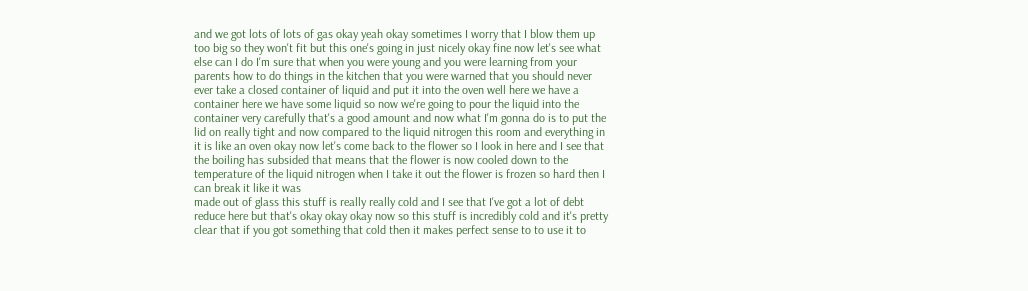and we got lots of lots of gas okay yeah okay sometimes I worry that I blow them up too big so they won't fit but this one's going in just nicely okay fine now let's see what else can I do I'm sure that when you were young and you were learning from your parents how to do things in the kitchen that you were warned that you should never ever take a closed container of liquid and put it into the oven well here we have a container here we have some liquid so now we're going to pour the liquid into the container very carefully that's a good amount and now what I'm gonna do is to put the lid on really tight and now compared to the liquid nitrogen this room and everything in it is like an oven okay now let's come back to the flower so I look in here and I see that the boiling has subsided that means that the flower is now cooled down to the temperature of the liquid nitrogen when I take it out the flower is frozen so hard then I can break it like it was
made out of glass this stuff is really really cold and I see that I've got a lot of debt reduce here but that's okay okay okay now so this stuff is incredibly cold and it's pretty clear that if you got something that cold then it makes perfect sense to to use it to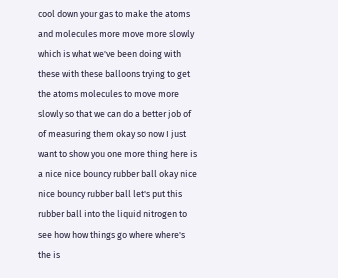cool down your gas to make the atoms and molecules more move more slowly which is what we've been doing with these with these balloons trying to get the atoms molecules to move more slowly so that we can do a better job of of measuring them okay so now I just want to show you one more thing here is a nice nice bouncy rubber ball okay nice nice bouncy rubber ball let's put this rubber ball into the liquid nitrogen to see how how things go where where's the is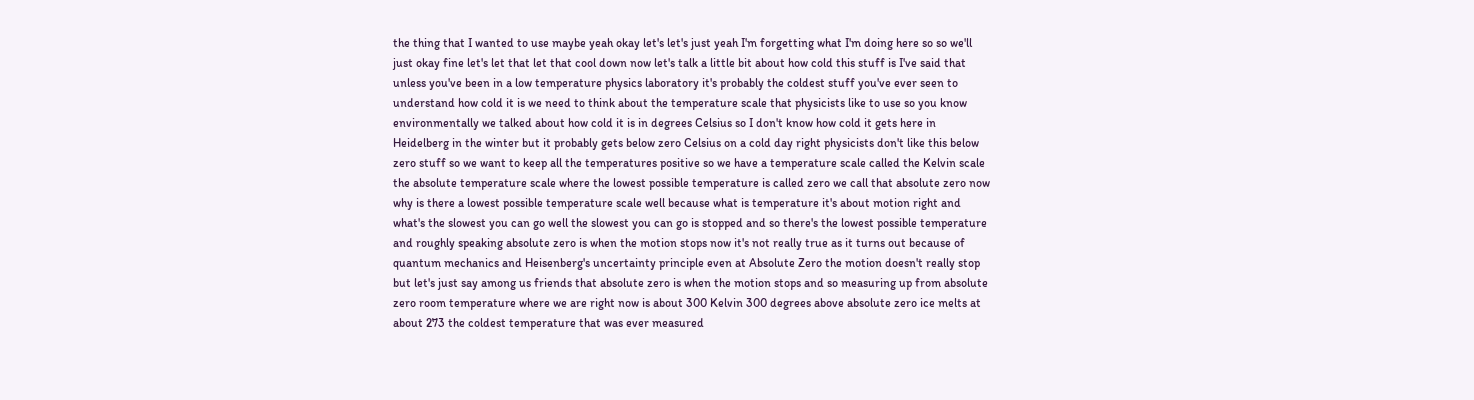the thing that I wanted to use maybe yeah okay let's let's just yeah I'm forgetting what I'm doing here so so we'll just okay fine let's let that let that cool down now let's talk a little bit about how cold this stuff is I've said that unless you've been in a low temperature physics laboratory it's probably the coldest stuff you've ever seen to understand how cold it is we need to think about the temperature scale that physicists like to use so you know environmentally we talked about how cold it is in degrees Celsius so I don't know how cold it gets here in Heidelberg in the winter but it probably gets below zero Celsius on a cold day right physicists don't like this below zero stuff so we want to keep all the temperatures positive so we have a temperature scale called the Kelvin scale the absolute temperature scale where the lowest possible temperature is called zero we call that absolute zero now why is there a lowest possible temperature scale well because what is temperature it's about motion right and what's the slowest you can go well the slowest you can go is stopped and so there's the lowest possible temperature and roughly speaking absolute zero is when the motion stops now it's not really true as it turns out because of quantum mechanics and Heisenberg's uncertainty principle even at Absolute Zero the motion doesn't really stop but let's just say among us friends that absolute zero is when the motion stops and so measuring up from absolute zero room temperature where we are right now is about 300 Kelvin 300 degrees above absolute zero ice melts at about 273 the coldest temperature that was ever measured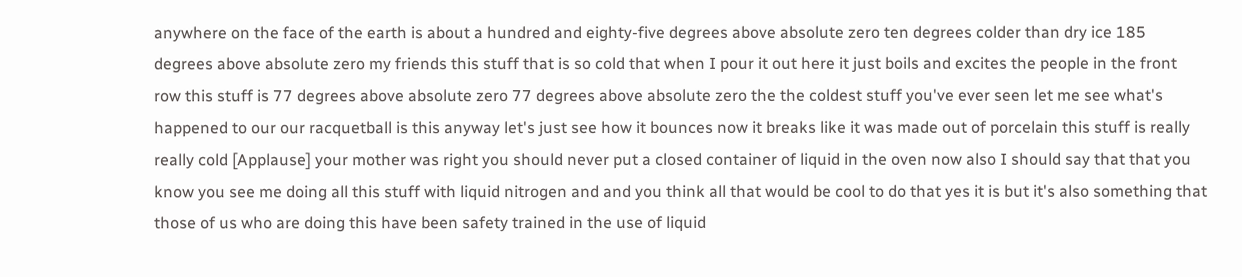anywhere on the face of the earth is about a hundred and eighty-five degrees above absolute zero ten degrees colder than dry ice 185 degrees above absolute zero my friends this stuff that is so cold that when I pour it out here it just boils and excites the people in the front row this stuff is 77 degrees above absolute zero 77 degrees above absolute zero the the coldest stuff you've ever seen let me see what's happened to our our racquetball is this anyway let's just see how it bounces now it breaks like it was made out of porcelain this stuff is really really cold [Applause] your mother was right you should never put a closed container of liquid in the oven now also I should say that that you know you see me doing all this stuff with liquid nitrogen and and you think all that would be cool to do that yes it is but it's also something that those of us who are doing this have been safety trained in the use of liquid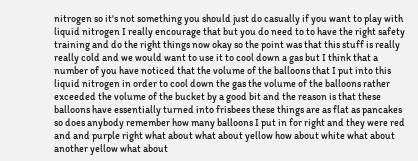nitrogen so it's not something you should just do casually if you want to play with liquid nitrogen I really encourage that but you do need to to have the right safety training and do the right things now okay so the point was that this stuff is really really cold and we would want to use it to cool down a gas but I think that a number of you have noticed that the volume of the balloons that I put into this liquid nitrogen in order to cool down the gas the volume of the balloons rather exceeded the volume of the bucket by a good bit and the reason is that these balloons have essentially turned into frisbees these things are as flat as pancakes so does anybody remember how many balloons I put in for right and they were red and and purple right what about what about yellow how about white what about another yellow what about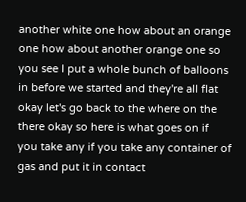another white one how about an orange one how about another orange one so you see I put a whole bunch of balloons in before we started and they're all flat okay let's go back to the where on the there okay so here is what goes on if
you take any if you take any container of gas and put it in contact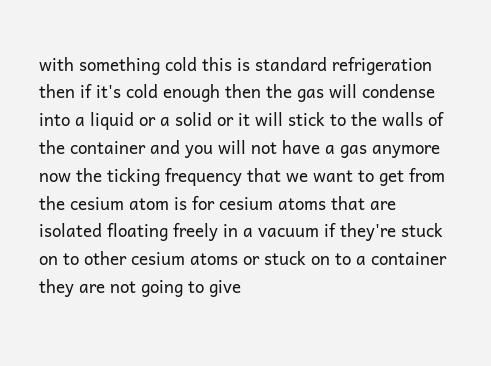with something cold this is standard refrigeration then if it's cold enough then the gas will condense into a liquid or a solid or it will stick to the walls of the container and you will not have a gas anymore now the ticking frequency that we want to get from the cesium atom is for cesium atoms that are isolated floating freely in a vacuum if they're stuck on to other cesium atoms or stuck on to a container they are not going to give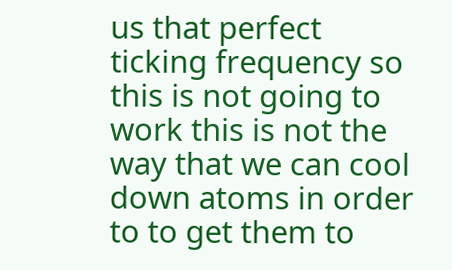us that perfect ticking frequency so this is not going to work this is not the way that we can cool down atoms in order to to get them to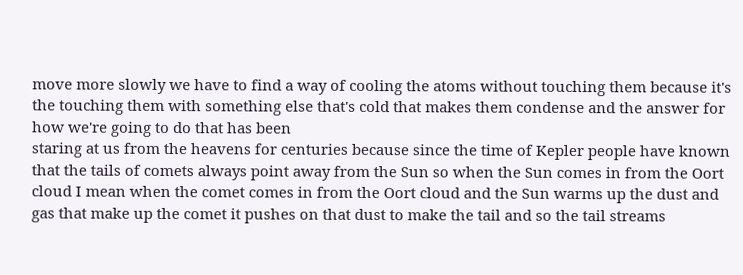move more slowly we have to find a way of cooling the atoms without touching them because it's the touching them with something else that's cold that makes them condense and the answer for how we're going to do that has been
staring at us from the heavens for centuries because since the time of Kepler people have known that the tails of comets always point away from the Sun so when the Sun comes in from the Oort cloud I mean when the comet comes in from the Oort cloud and the Sun warms up the dust and gas that make up the comet it pushes on that dust to make the tail and so the tail streams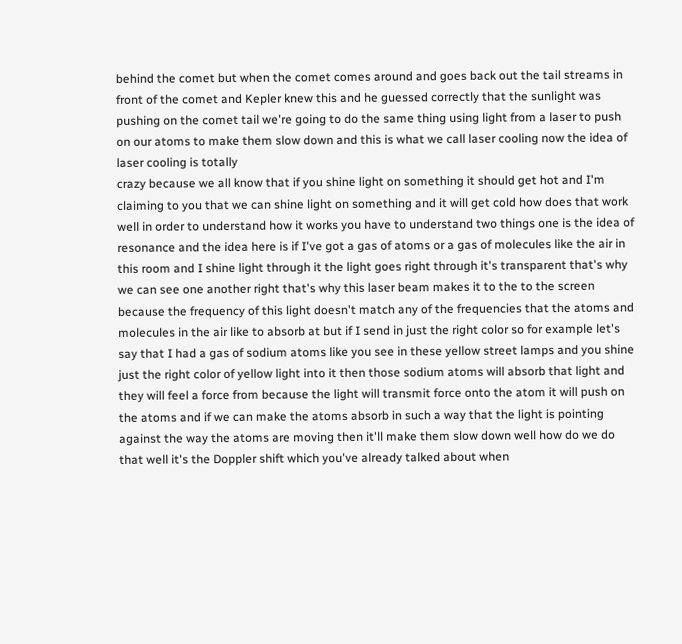behind the comet but when the comet comes around and goes back out the tail streams in front of the comet and Kepler knew this and he guessed correctly that the sunlight was pushing on the comet tail we're going to do the same thing using light from a laser to push on our atoms to make them slow down and this is what we call laser cooling now the idea of laser cooling is totally
crazy because we all know that if you shine light on something it should get hot and I'm claiming to you that we can shine light on something and it will get cold how does that work well in order to understand how it works you have to understand two things one is the idea of resonance and the idea here is if I've got a gas of atoms or a gas of molecules like the air in this room and I shine light through it the light goes right through it's transparent that's why we can see one another right that's why this laser beam makes it to the to the screen because the frequency of this light doesn't match any of the frequencies that the atoms and molecules in the air like to absorb at but if I send in just the right color so for example let's say that I had a gas of sodium atoms like you see in these yellow street lamps and you shine just the right color of yellow light into it then those sodium atoms will absorb that light and they will feel a force from because the light will transmit force onto the atom it will push on the atoms and if we can make the atoms absorb in such a way that the light is pointing against the way the atoms are moving then it'll make them slow down well how do we do that well it's the Doppler shift which you've already talked about when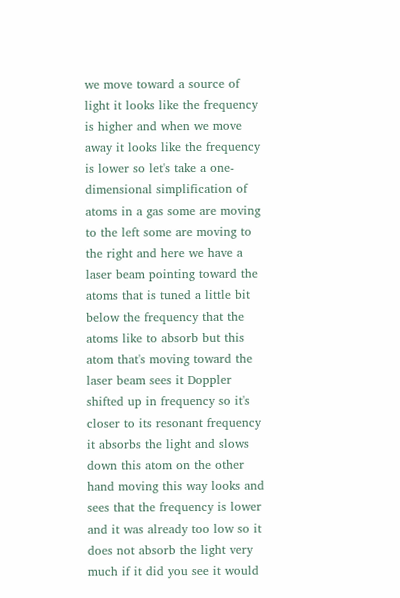we move toward a source of light it looks like the frequency is higher and when we move away it looks like the frequency is lower so let's take a one-dimensional simplification of atoms in a gas some are moving to the left some are moving to the right and here we have a laser beam pointing toward the atoms that is tuned a little bit below the frequency that the atoms like to absorb but this atom that's moving toward the laser beam sees it Doppler shifted up in frequency so it's closer to its resonant frequency it absorbs the light and slows down this atom on the other hand moving this way looks and sees that the frequency is lower and it was already too low so it does not absorb the light very much if it did you see it would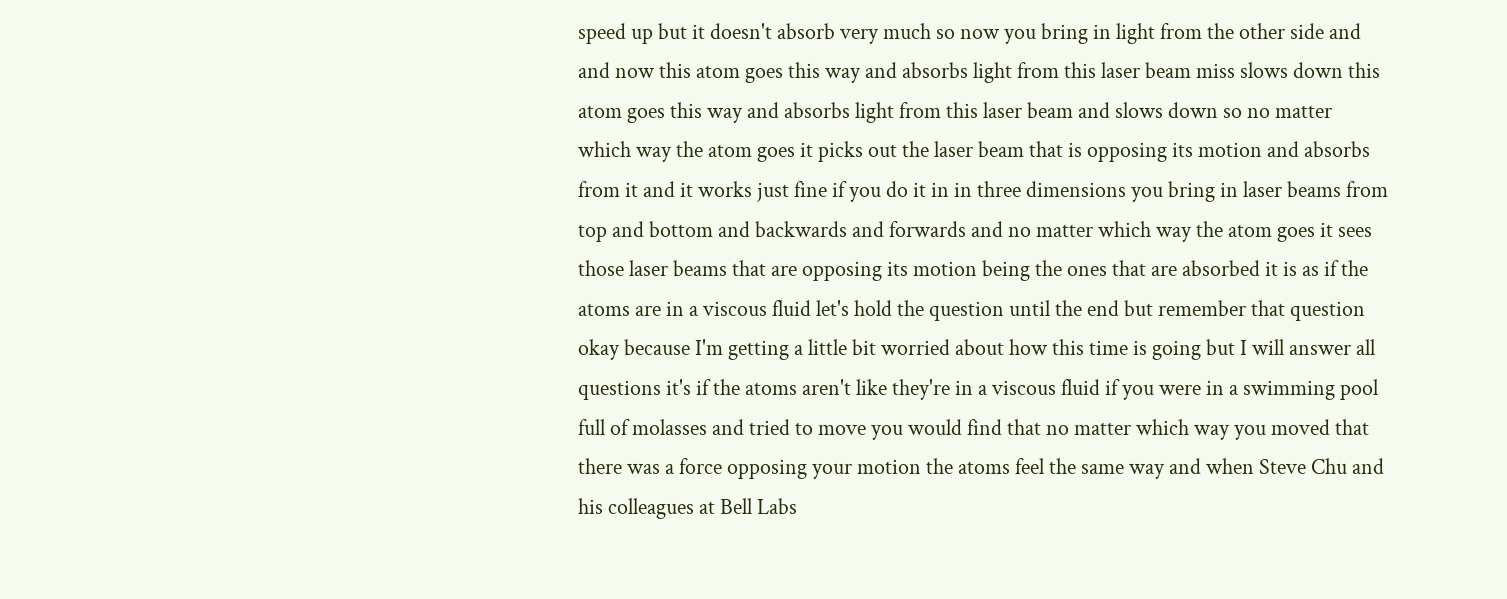speed up but it doesn't absorb very much so now you bring in light from the other side and and now this atom goes this way and absorbs light from this laser beam miss slows down this atom goes this way and absorbs light from this laser beam and slows down so no matter which way the atom goes it picks out the laser beam that is opposing its motion and absorbs from it and it works just fine if you do it in in three dimensions you bring in laser beams from top and bottom and backwards and forwards and no matter which way the atom goes it sees those laser beams that are opposing its motion being the ones that are absorbed it is as if the atoms are in a viscous fluid let's hold the question until the end but remember that question okay because I'm getting a little bit worried about how this time is going but I will answer all questions it's if the atoms aren't like they're in a viscous fluid if you were in a swimming pool full of molasses and tried to move you would find that no matter which way you moved that there was a force opposing your motion the atoms feel the same way and when Steve Chu and his colleagues at Bell Labs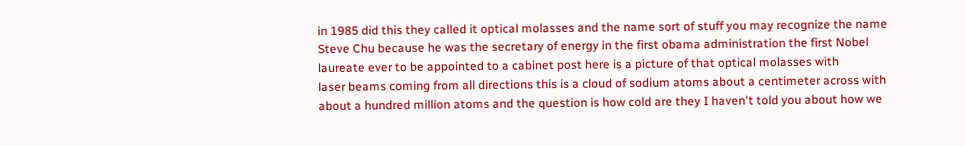in 1985 did this they called it optical molasses and the name sort of stuff you may recognize the name Steve Chu because he was the secretary of energy in the first obama administration the first Nobel laureate ever to be appointed to a cabinet post here is a picture of that optical molasses with
laser beams coming from all directions this is a cloud of sodium atoms about a centimeter across with about a hundred million atoms and the question is how cold are they I haven't told you about how we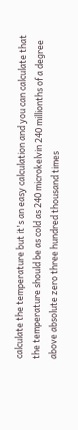calculate the temperature but it's an easy calculation and you can calculate that the temperature should be as cold as 240 microkelvin 240 millionths of a degree above absolute zero three hundred thousand times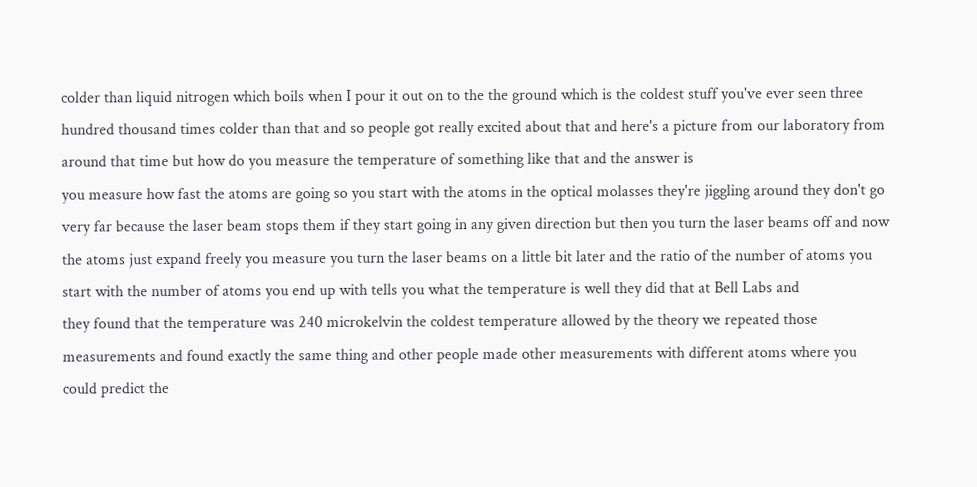colder than liquid nitrogen which boils when I pour it out on to the the ground which is the coldest stuff you've ever seen three hundred thousand times colder than that and so people got really excited about that and here's a picture from our laboratory from around that time but how do you measure the temperature of something like that and the answer is
you measure how fast the atoms are going so you start with the atoms in the optical molasses they're jiggling around they don't go very far because the laser beam stops them if they start going in any given direction but then you turn the laser beams off and now the atoms just expand freely you measure you turn the laser beams on a little bit later and the ratio of the number of atoms you start with the number of atoms you end up with tells you what the temperature is well they did that at Bell Labs and
they found that the temperature was 240 microkelvin the coldest temperature allowed by the theory we repeated those measurements and found exactly the same thing and other people made other measurements with different atoms where you could predict the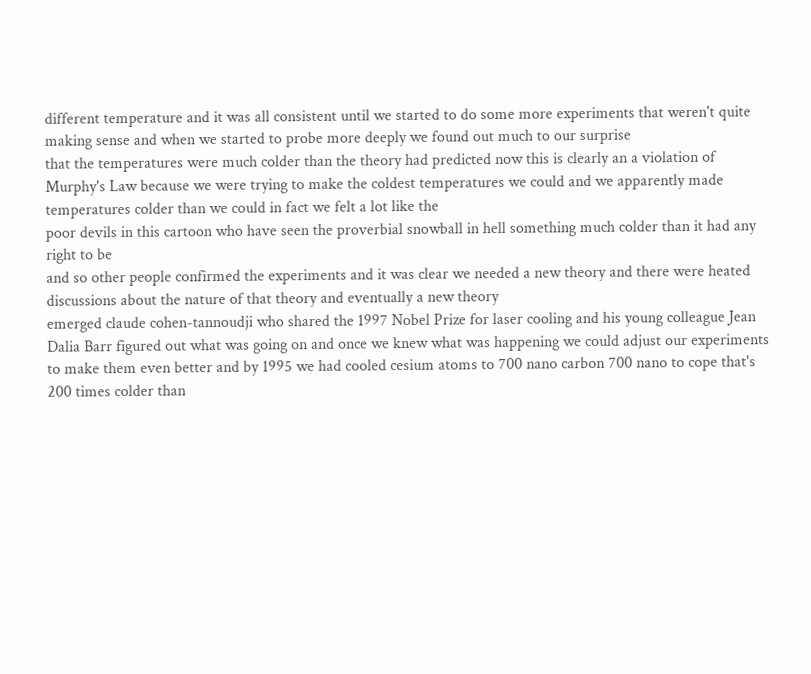different temperature and it was all consistent until we started to do some more experiments that weren't quite making sense and when we started to probe more deeply we found out much to our surprise
that the temperatures were much colder than the theory had predicted now this is clearly an a violation of Murphy's Law because we were trying to make the coldest temperatures we could and we apparently made temperatures colder than we could in fact we felt a lot like the
poor devils in this cartoon who have seen the proverbial snowball in hell something much colder than it had any right to be
and so other people confirmed the experiments and it was clear we needed a new theory and there were heated discussions about the nature of that theory and eventually a new theory
emerged claude cohen-tannoudji who shared the 1997 Nobel Prize for laser cooling and his young colleague Jean Dalia Barr figured out what was going on and once we knew what was happening we could adjust our experiments to make them even better and by 1995 we had cooled cesium atoms to 700 nano carbon 700 nano to cope that's 200 times colder than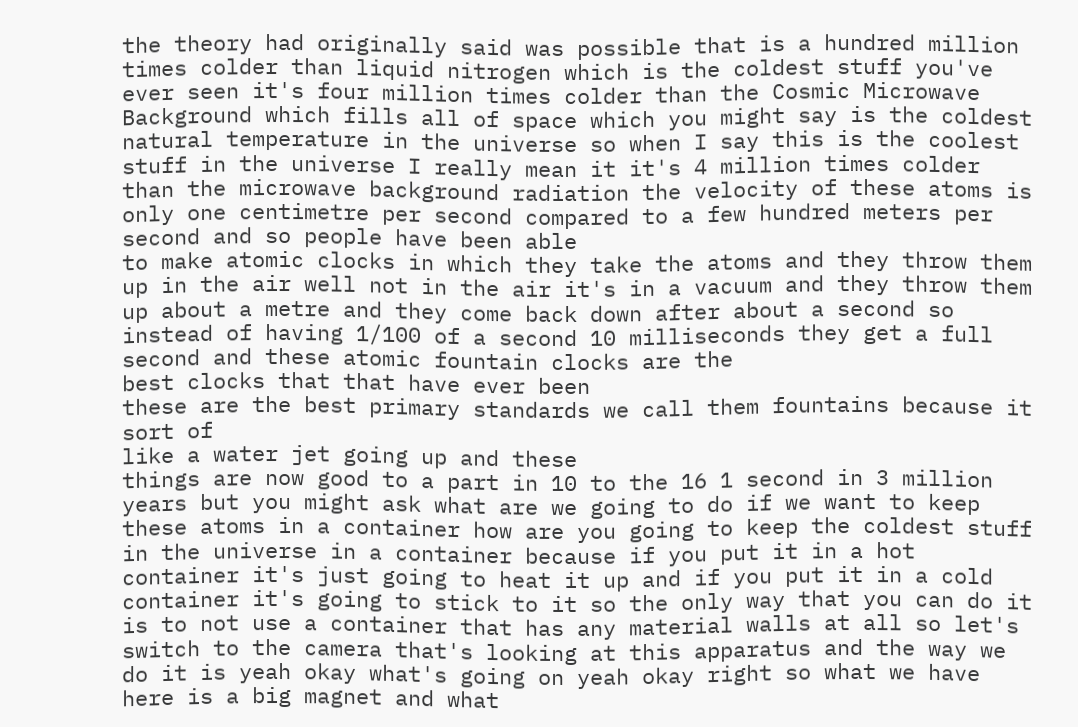the theory had originally said was possible that is a hundred million times colder than liquid nitrogen which is the coldest stuff you've ever seen it's four million times colder than the Cosmic Microwave Background which fills all of space which you might say is the coldest natural temperature in the universe so when I say this is the coolest stuff in the universe I really mean it it's 4 million times colder than the microwave background radiation the velocity of these atoms is only one centimetre per second compared to a few hundred meters per second and so people have been able
to make atomic clocks in which they take the atoms and they throw them up in the air well not in the air it's in a vacuum and they throw them up about a metre and they come back down after about a second so instead of having 1/100 of a second 10 milliseconds they get a full second and these atomic fountain clocks are the
best clocks that that have ever been
these are the best primary standards we call them fountains because it sort of
like a water jet going up and these
things are now good to a part in 10 to the 16 1 second in 3 million years but you might ask what are we going to do if we want to keep these atoms in a container how are you going to keep the coldest stuff in the universe in a container because if you put it in a hot container it's just going to heat it up and if you put it in a cold container it's going to stick to it so the only way that you can do it is to not use a container that has any material walls at all so let's switch to the camera that's looking at this apparatus and the way we do it is yeah okay what's going on yeah okay right so what we have here is a big magnet and what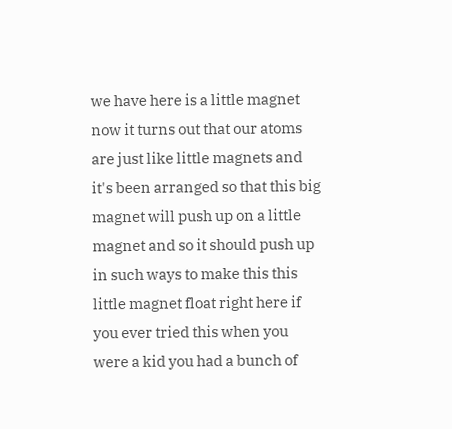we have here is a little magnet now it turns out that our atoms are just like little magnets and it's been arranged so that this big magnet will push up on a little magnet and so it should push up in such ways to make this this little magnet float right here if you ever tried this when you were a kid you had a bunch of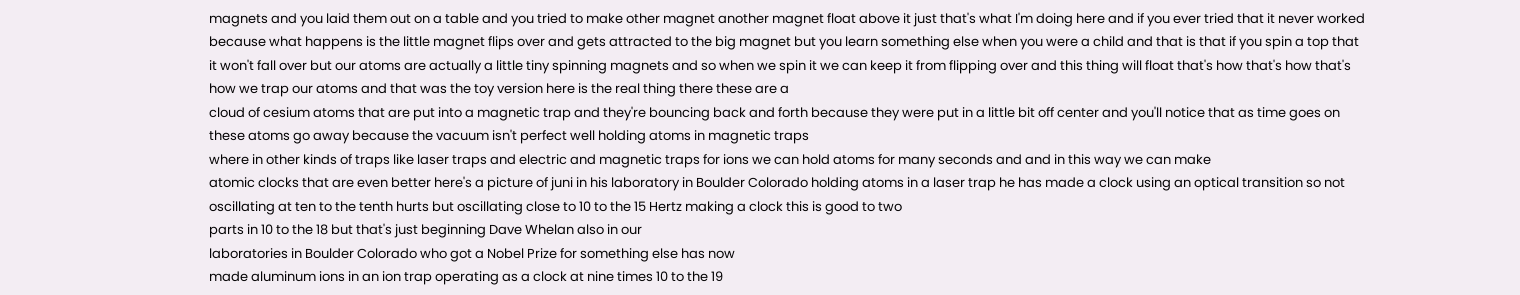magnets and you laid them out on a table and you tried to make other magnet another magnet float above it just that's what I'm doing here and if you ever tried that it never worked because what happens is the little magnet flips over and gets attracted to the big magnet but you learn something else when you were a child and that is that if you spin a top that it won't fall over but our atoms are actually a little tiny spinning magnets and so when we spin it we can keep it from flipping over and this thing will float that's how that's how that's how we trap our atoms and that was the toy version here is the real thing there these are a
cloud of cesium atoms that are put into a magnetic trap and they're bouncing back and forth because they were put in a little bit off center and you'll notice that as time goes on these atoms go away because the vacuum isn't perfect well holding atoms in magnetic traps
where in other kinds of traps like laser traps and electric and magnetic traps for ions we can hold atoms for many seconds and and in this way we can make
atomic clocks that are even better here's a picture of juni in his laboratory in Boulder Colorado holding atoms in a laser trap he has made a clock using an optical transition so not oscillating at ten to the tenth hurts but oscillating close to 10 to the 15 Hertz making a clock this is good to two
parts in 10 to the 18 but that's just beginning Dave Whelan also in our
laboratories in Boulder Colorado who got a Nobel Prize for something else has now
made aluminum ions in an ion trap operating as a clock at nine times 10 to the 19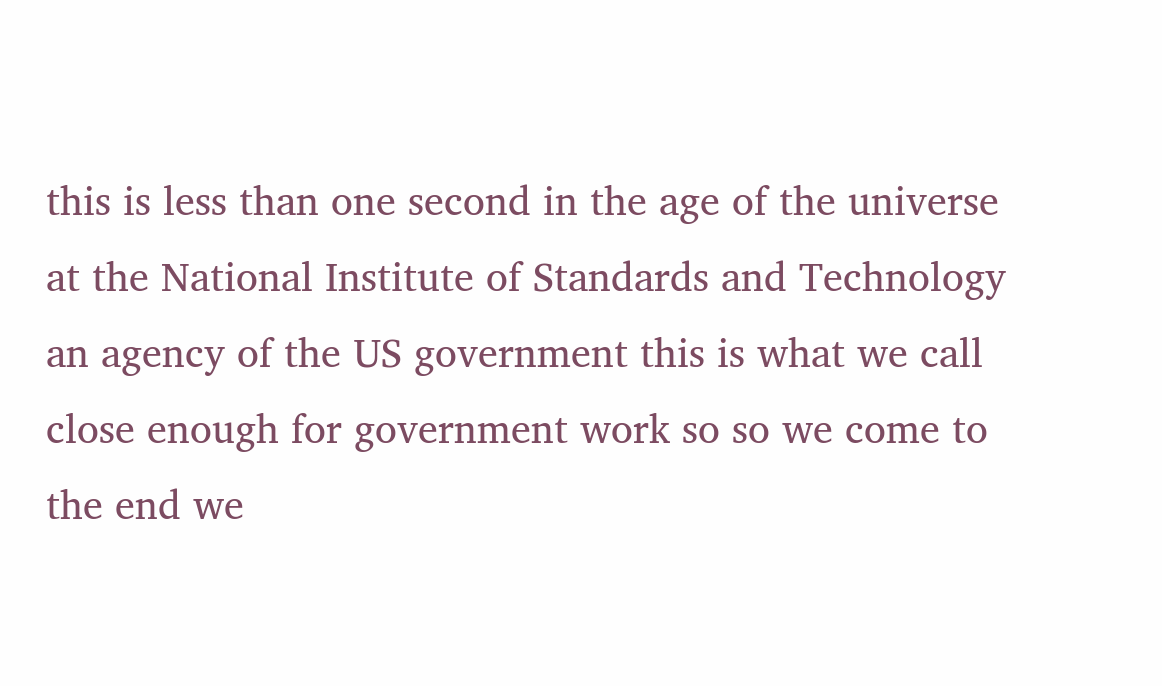this is less than one second in the age of the universe at the National Institute of Standards and Technology an agency of the US government this is what we call close enough for government work so so we come to the end we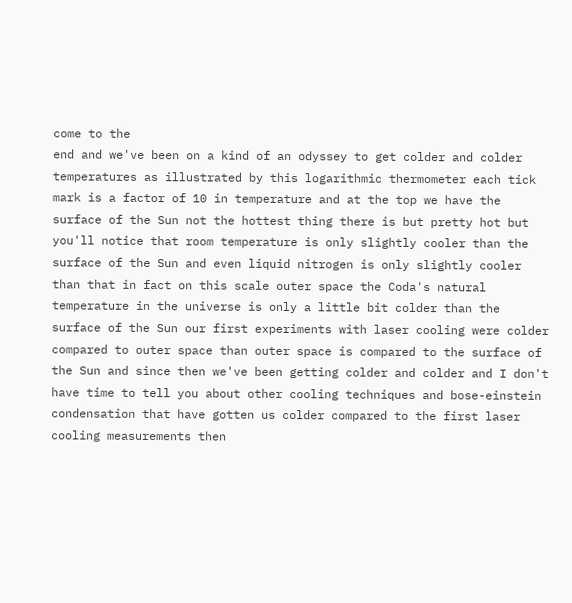come to the
end and we've been on a kind of an odyssey to get colder and colder temperatures as illustrated by this logarithmic thermometer each tick mark is a factor of 10 in temperature and at the top we have the surface of the Sun not the hottest thing there is but pretty hot but you'll notice that room temperature is only slightly cooler than the surface of the Sun and even liquid nitrogen is only slightly cooler than that in fact on this scale outer space the Coda's natural temperature in the universe is only a little bit colder than the surface of the Sun our first experiments with laser cooling were colder compared to outer space than outer space is compared to the surface of the Sun and since then we've been getting colder and colder and I don't have time to tell you about other cooling techniques and bose-einstein condensation that have gotten us colder compared to the first laser cooling measurements then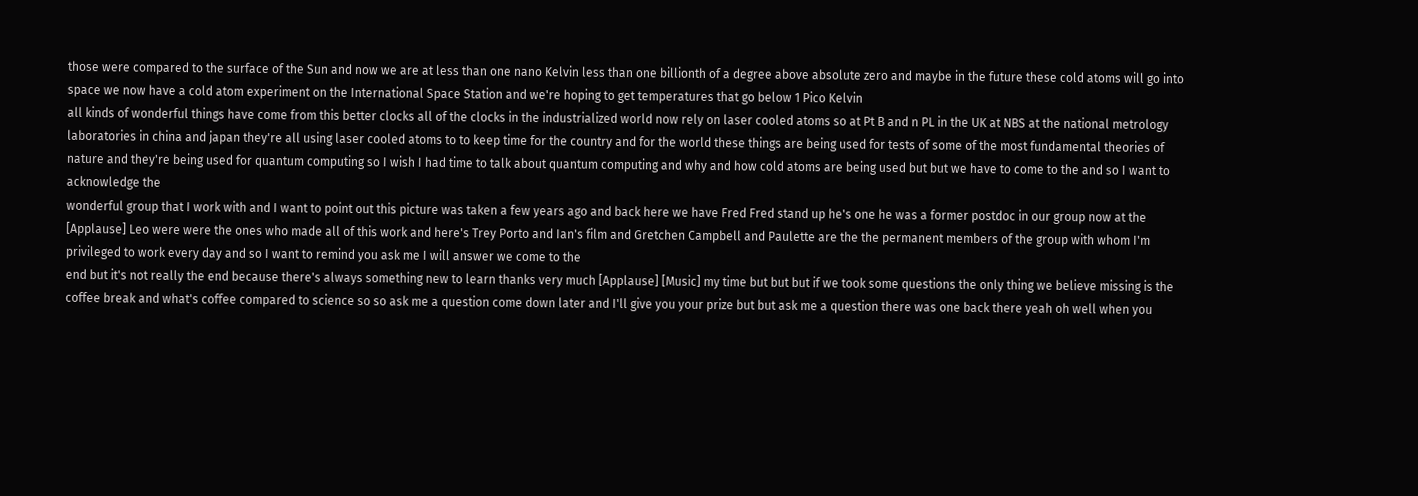those were compared to the surface of the Sun and now we are at less than one nano Kelvin less than one billionth of a degree above absolute zero and maybe in the future these cold atoms will go into space we now have a cold atom experiment on the International Space Station and we're hoping to get temperatures that go below 1 Pico Kelvin
all kinds of wonderful things have come from this better clocks all of the clocks in the industrialized world now rely on laser cooled atoms so at Pt B and n PL in the UK at NBS at the national metrology laboratories in china and japan they're all using laser cooled atoms to to keep time for the country and for the world these things are being used for tests of some of the most fundamental theories of nature and they're being used for quantum computing so I wish I had time to talk about quantum computing and why and how cold atoms are being used but but we have to come to the and so I want to acknowledge the
wonderful group that I work with and I want to point out this picture was taken a few years ago and back here we have Fred Fred stand up he's one he was a former postdoc in our group now at the [Applause] Leo were were the ones who made all of this work and here's Trey Porto and Ian's film and Gretchen Campbell and Paulette are the the permanent members of the group with whom I'm privileged to work every day and so I want to remind you ask me I will answer we come to the
end but it's not really the end because there's always something new to learn thanks very much [Applause] [Music] my time but but but if we took some questions the only thing we believe missing is the coffee break and what's coffee compared to science so so ask me a question come down later and I'll give you your prize but but ask me a question there was one back there yeah oh well when you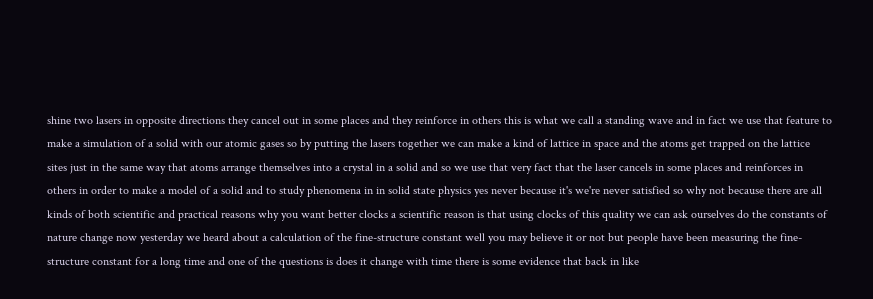shine two lasers in opposite directions they cancel out in some places and they reinforce in others this is what we call a standing wave and in fact we use that feature to make a simulation of a solid with our atomic gases so by putting the lasers together we can make a kind of lattice in space and the atoms get trapped on the lattice sites just in the same way that atoms arrange themselves into a crystal in a solid and so we use that very fact that the laser cancels in some places and reinforces in others in order to make a model of a solid and to study phenomena in in solid state physics yes never because it's we're never satisfied so why not because there are all kinds of both scientific and practical reasons why you want better clocks a scientific reason is that using clocks of this quality we can ask ourselves do the constants of nature change now yesterday we heard about a calculation of the fine-structure constant well you may believe it or not but people have been measuring the fine-structure constant for a long time and one of the questions is does it change with time there is some evidence that back in like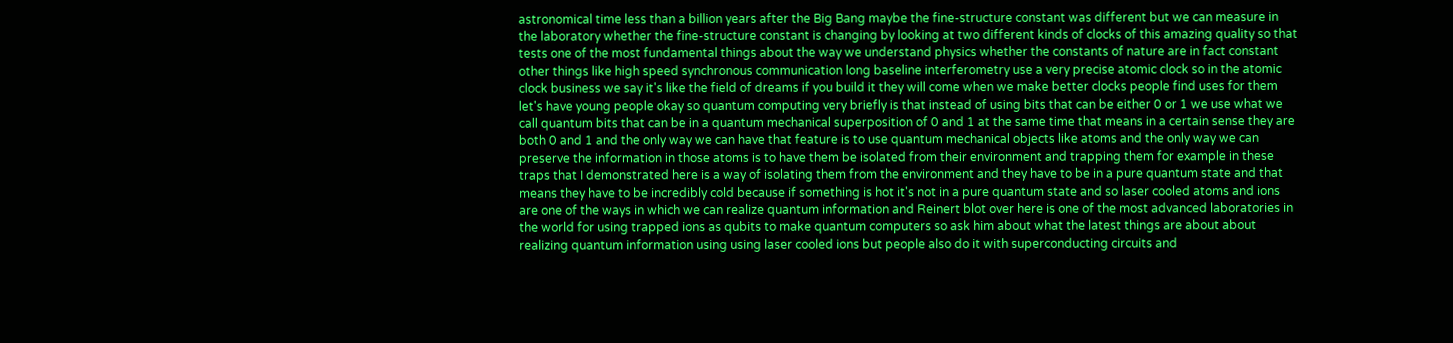astronomical time less than a billion years after the Big Bang maybe the fine-structure constant was different but we can measure in the laboratory whether the fine-structure constant is changing by looking at two different kinds of clocks of this amazing quality so that tests one of the most fundamental things about the way we understand physics whether the constants of nature are in fact constant other things like high speed synchronous communication long baseline interferometry use a very precise atomic clock so in the atomic clock business we say it's like the field of dreams if you build it they will come when we make better clocks people find uses for them let's have young people okay so quantum computing very briefly is that instead of using bits that can be either 0 or 1 we use what we call quantum bits that can be in a quantum mechanical superposition of 0 and 1 at the same time that means in a certain sense they are both 0 and 1 and the only way we can have that feature is to use quantum mechanical objects like atoms and the only way we can preserve the information in those atoms is to have them be isolated from their environment and trapping them for example in these traps that I demonstrated here is a way of isolating them from the environment and they have to be in a pure quantum state and that means they have to be incredibly cold because if something is hot it's not in a pure quantum state and so laser cooled atoms and ions are one of the ways in which we can realize quantum information and Reinert blot over here is one of the most advanced laboratories in the world for using trapped ions as qubits to make quantum computers so ask him about what the latest things are about about realizing quantum information using using laser cooled ions but people also do it with superconducting circuits and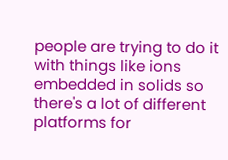people are trying to do it with things like ions embedded in solids so there's a lot of different platforms for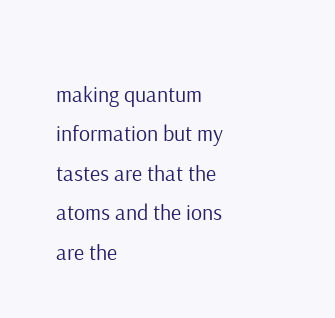making quantum information but my tastes are that the atoms and the ions are the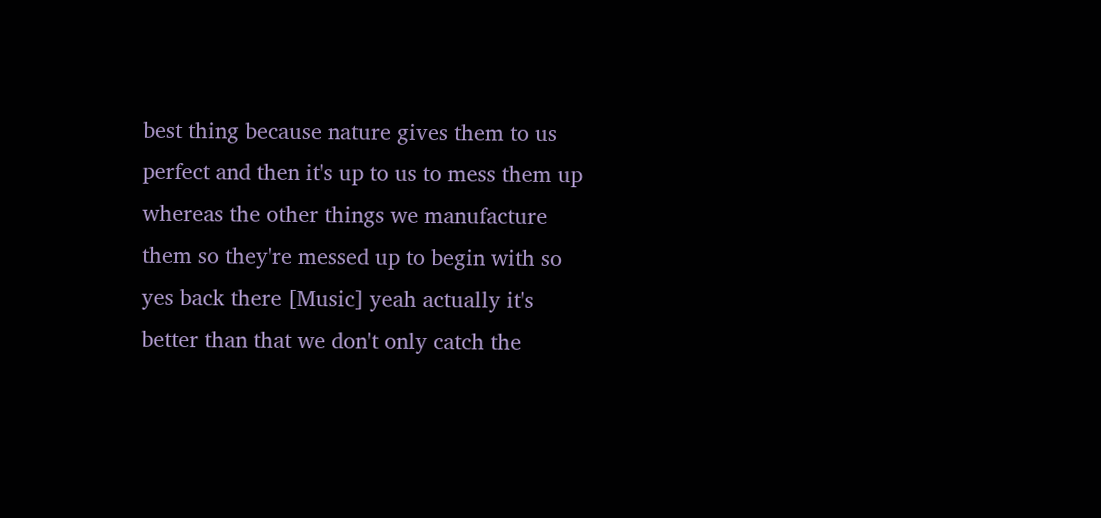best thing because nature gives them to us perfect and then it's up to us to mess them up whereas the other things we manufacture them so they're messed up to begin with so yes back there [Music] yeah actually it's better than that we don't only catch the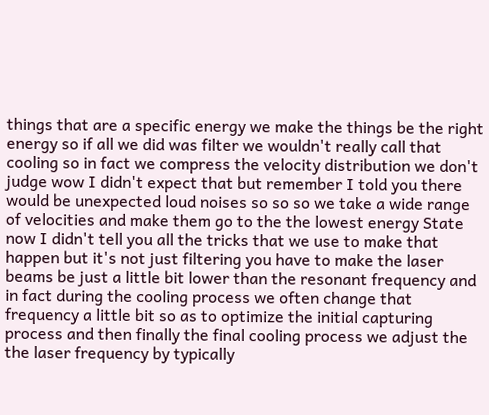things that are a specific energy we make the things be the right energy so if all we did was filter we wouldn't really call that cooling so in fact we compress the velocity distribution we don't judge wow I didn't expect that but remember I told you there would be unexpected loud noises so so so we take a wide range of velocities and make them go to the the lowest energy State now I didn't tell you all the tricks that we use to make that happen but it's not just filtering you have to make the laser beams be just a little bit lower than the resonant frequency and in fact during the cooling process we often change that frequency a little bit so as to optimize the initial capturing process and then finally the final cooling process we adjust the the laser frequency by typically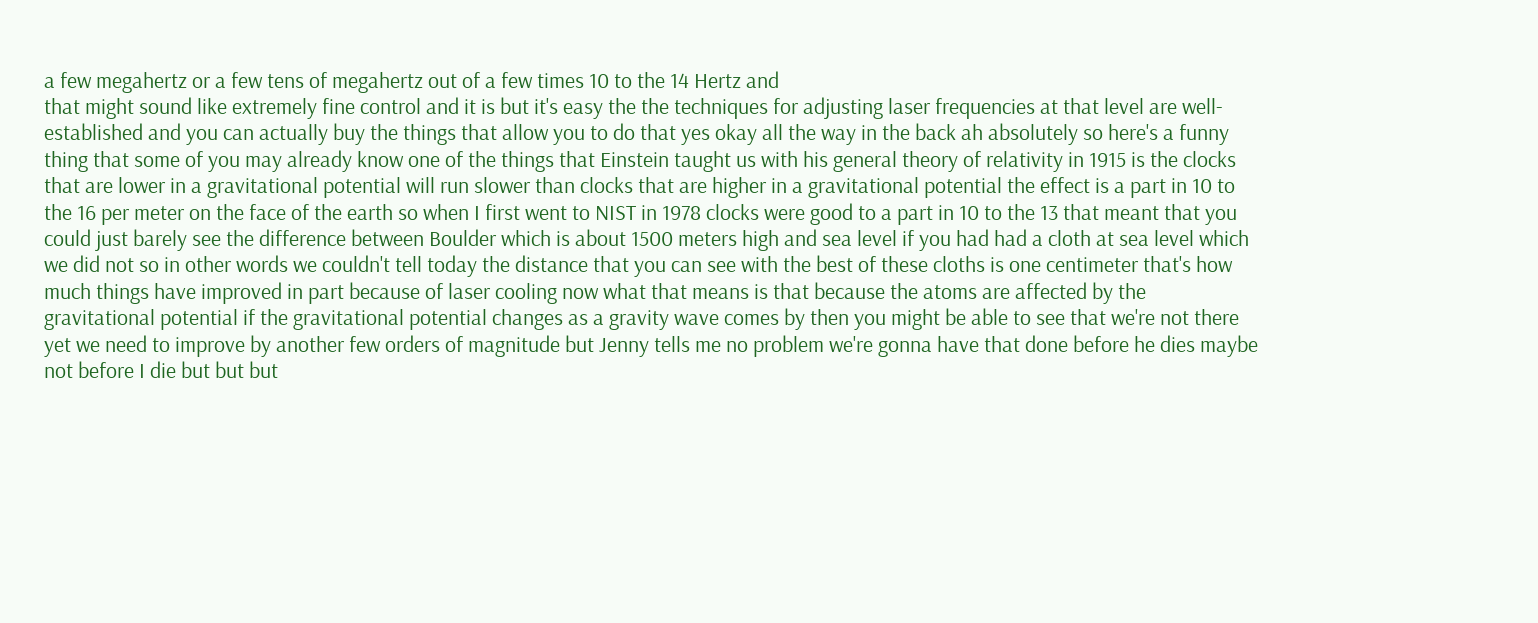a few megahertz or a few tens of megahertz out of a few times 10 to the 14 Hertz and
that might sound like extremely fine control and it is but it's easy the the techniques for adjusting laser frequencies at that level are well-established and you can actually buy the things that allow you to do that yes okay all the way in the back ah absolutely so here's a funny thing that some of you may already know one of the things that Einstein taught us with his general theory of relativity in 1915 is the clocks that are lower in a gravitational potential will run slower than clocks that are higher in a gravitational potential the effect is a part in 10 to the 16 per meter on the face of the earth so when I first went to NIST in 1978 clocks were good to a part in 10 to the 13 that meant that you could just barely see the difference between Boulder which is about 1500 meters high and sea level if you had had a cloth at sea level which we did not so in other words we couldn't tell today the distance that you can see with the best of these cloths is one centimeter that's how much things have improved in part because of laser cooling now what that means is that because the atoms are affected by the gravitational potential if the gravitational potential changes as a gravity wave comes by then you might be able to see that we're not there yet we need to improve by another few orders of magnitude but Jenny tells me no problem we're gonna have that done before he dies maybe not before I die but but but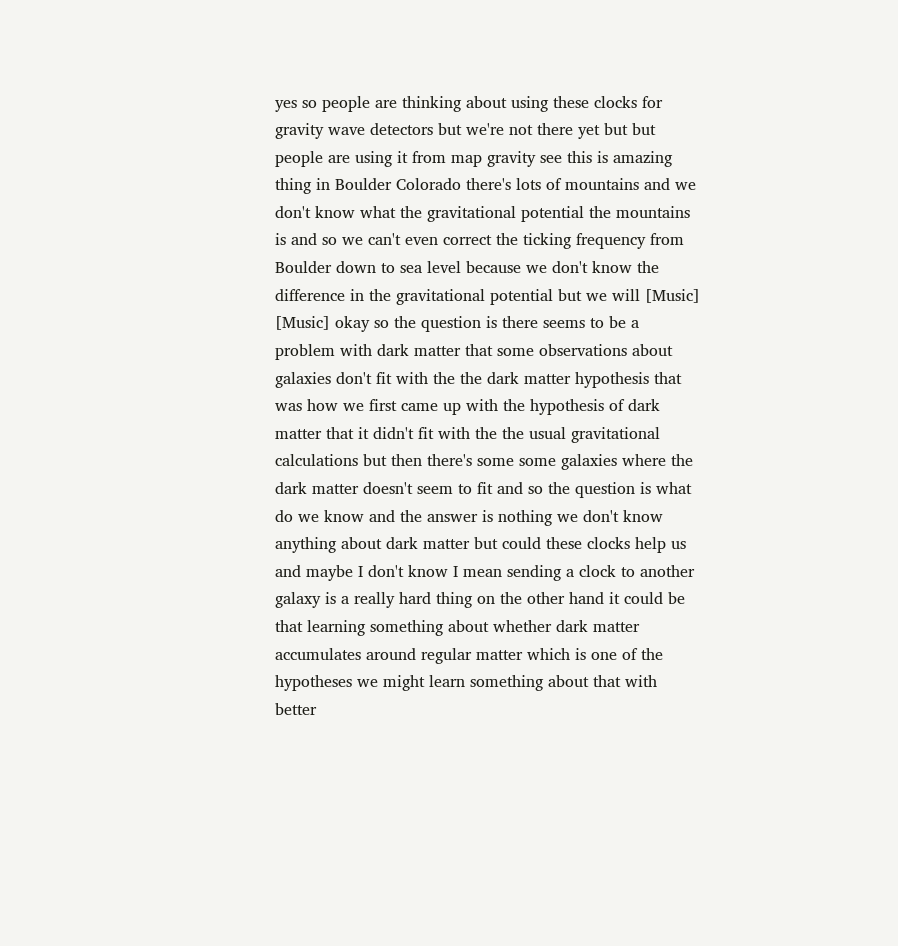yes so people are thinking about using these clocks for gravity wave detectors but we're not there yet but but people are using it from map gravity see this is amazing thing in Boulder Colorado there's lots of mountains and we don't know what the gravitational potential the mountains is and so we can't even correct the ticking frequency from Boulder down to sea level because we don't know the difference in the gravitational potential but we will [Music] [Music] okay so the question is there seems to be a problem with dark matter that some observations about galaxies don't fit with the the dark matter hypothesis that was how we first came up with the hypothesis of dark matter that it didn't fit with the the usual gravitational calculations but then there's some some galaxies where the dark matter doesn't seem to fit and so the question is what do we know and the answer is nothing we don't know anything about dark matter but could these clocks help us and maybe I don't know I mean sending a clock to another galaxy is a really hard thing on the other hand it could be that learning something about whether dark matter accumulates around regular matter which is one of the hypotheses we might learn something about that with better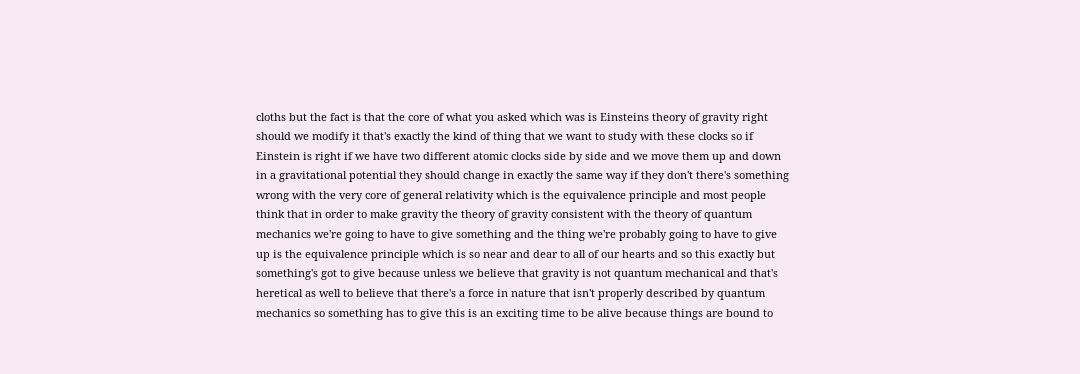cloths but the fact is that the core of what you asked which was is Einsteins theory of gravity right should we modify it that's exactly the kind of thing that we want to study with these clocks so if Einstein is right if we have two different atomic clocks side by side and we move them up and down in a gravitational potential they should change in exactly the same way if they don't there's something wrong with the very core of general relativity which is the equivalence principle and most people think that in order to make gravity the theory of gravity consistent with the theory of quantum mechanics we're going to have to give something and the thing we're probably going to have to give up is the equivalence principle which is so near and dear to all of our hearts and so this exactly but something's got to give because unless we believe that gravity is not quantum mechanical and that's heretical as well to believe that there's a force in nature that isn't properly described by quantum mechanics so something has to give this is an exciting time to be alive because things are bound to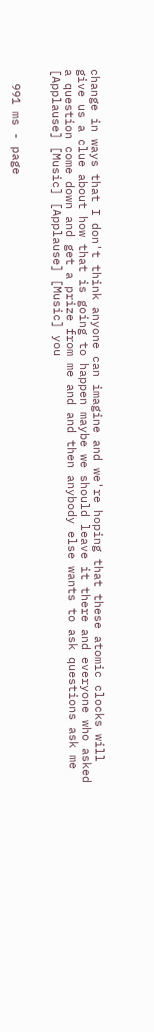change in ways that I don't think anyone can imagine and we're hoping that these atomic clocks will give us a clue about how that is going to happen maybe we should leave it there and everyone who asked a question come down and get a prize from me and and then anybody else wants to ask questions ask me [Applause] [Music] [Applause] [Music] you


  991 ms - page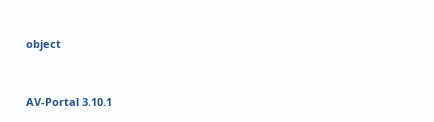object


AV-Portal 3.10.1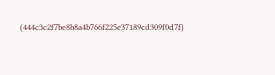(444c3c2f7be8b8a4b766f225e37189cd309f0d7f)